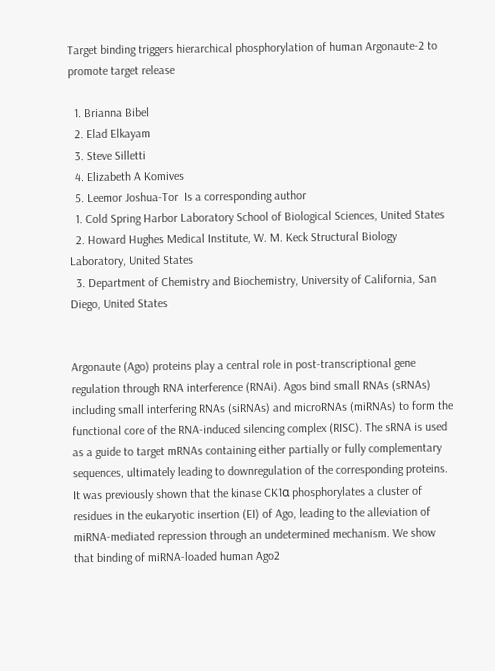Target binding triggers hierarchical phosphorylation of human Argonaute-2 to promote target release

  1. Brianna Bibel
  2. Elad Elkayam
  3. Steve Silletti
  4. Elizabeth A Komives
  5. Leemor Joshua-Tor  Is a corresponding author
  1. Cold Spring Harbor Laboratory School of Biological Sciences, United States
  2. Howard Hughes Medical Institute, W. M. Keck Structural Biology Laboratory, United States
  3. Department of Chemistry and Biochemistry, University of California, San Diego, United States


Argonaute (Ago) proteins play a central role in post-transcriptional gene regulation through RNA interference (RNAi). Agos bind small RNAs (sRNAs) including small interfering RNAs (siRNAs) and microRNAs (miRNAs) to form the functional core of the RNA-induced silencing complex (RISC). The sRNA is used as a guide to target mRNAs containing either partially or fully complementary sequences, ultimately leading to downregulation of the corresponding proteins. It was previously shown that the kinase CK1α phosphorylates a cluster of residues in the eukaryotic insertion (EI) of Ago, leading to the alleviation of miRNA-mediated repression through an undetermined mechanism. We show that binding of miRNA-loaded human Ago2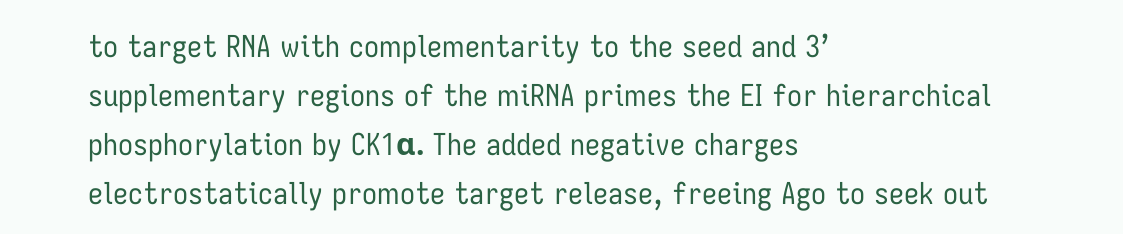to target RNA with complementarity to the seed and 3’ supplementary regions of the miRNA primes the EI for hierarchical phosphorylation by CK1α. The added negative charges electrostatically promote target release, freeing Ago to seek out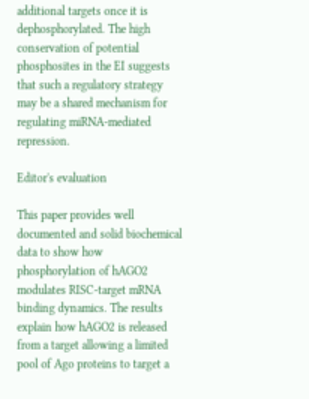additional targets once it is dephosphorylated. The high conservation of potential phosphosites in the EI suggests that such a regulatory strategy may be a shared mechanism for regulating miRNA-mediated repression.

Editor's evaluation

This paper provides well documented and solid biochemical data to show how phosphorylation of hAGO2 modulates RISC-target mRNA binding dynamics. The results explain how hAGO2 is released from a target allowing a limited pool of Ago proteins to target a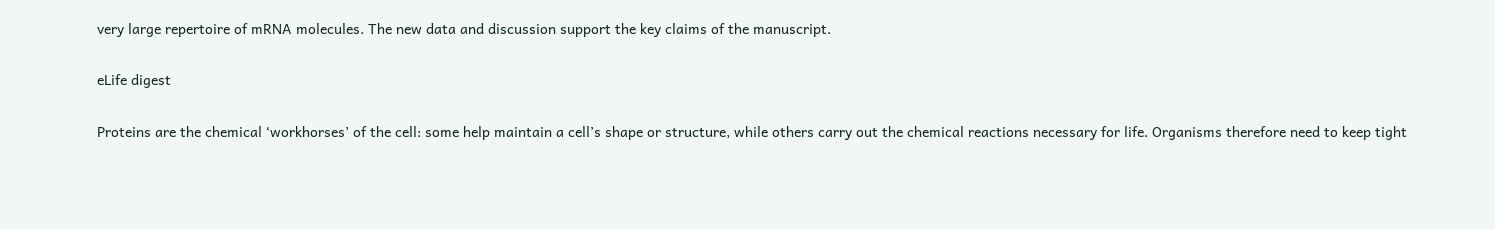very large repertoire of mRNA molecules. The new data and discussion support the key claims of the manuscript.

eLife digest

Proteins are the chemical ‘workhorses’ of the cell: some help maintain a cell’s shape or structure, while others carry out the chemical reactions necessary for life. Organisms therefore need to keep tight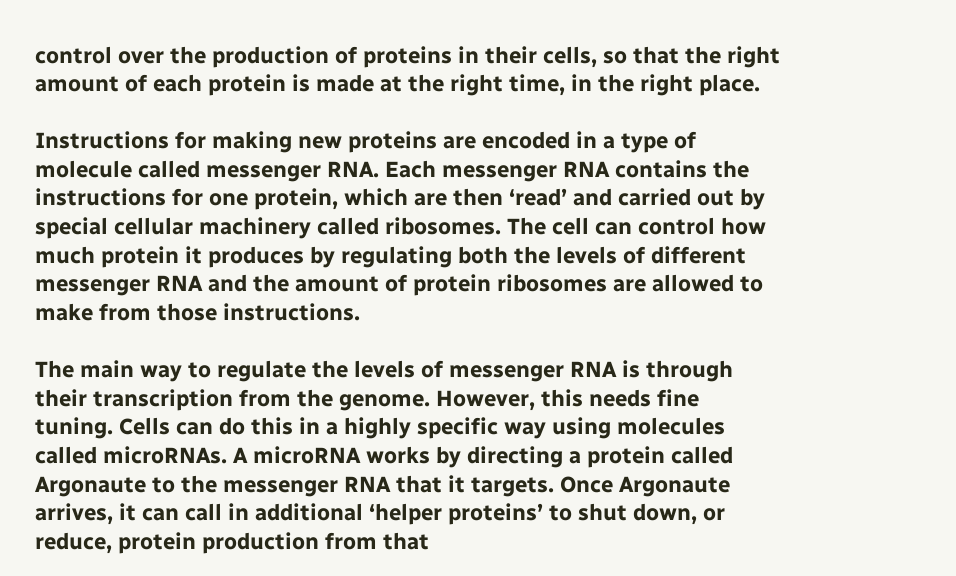control over the production of proteins in their cells, so that the right amount of each protein is made at the right time, in the right place.

Instructions for making new proteins are encoded in a type of molecule called messenger RNA. Each messenger RNA contains the instructions for one protein, which are then ‘read’ and carried out by special cellular machinery called ribosomes. The cell can control how much protein it produces by regulating both the levels of different messenger RNA and the amount of protein ribosomes are allowed to make from those instructions.

The main way to regulate the levels of messenger RNA is through their transcription from the genome. However, this needs fine tuning. Cells can do this in a highly specific way using molecules called microRNAs. A microRNA works by directing a protein called Argonaute to the messenger RNA that it targets. Once Argonaute arrives, it can call in additional ‘helper proteins’ to shut down, or reduce, protein production from that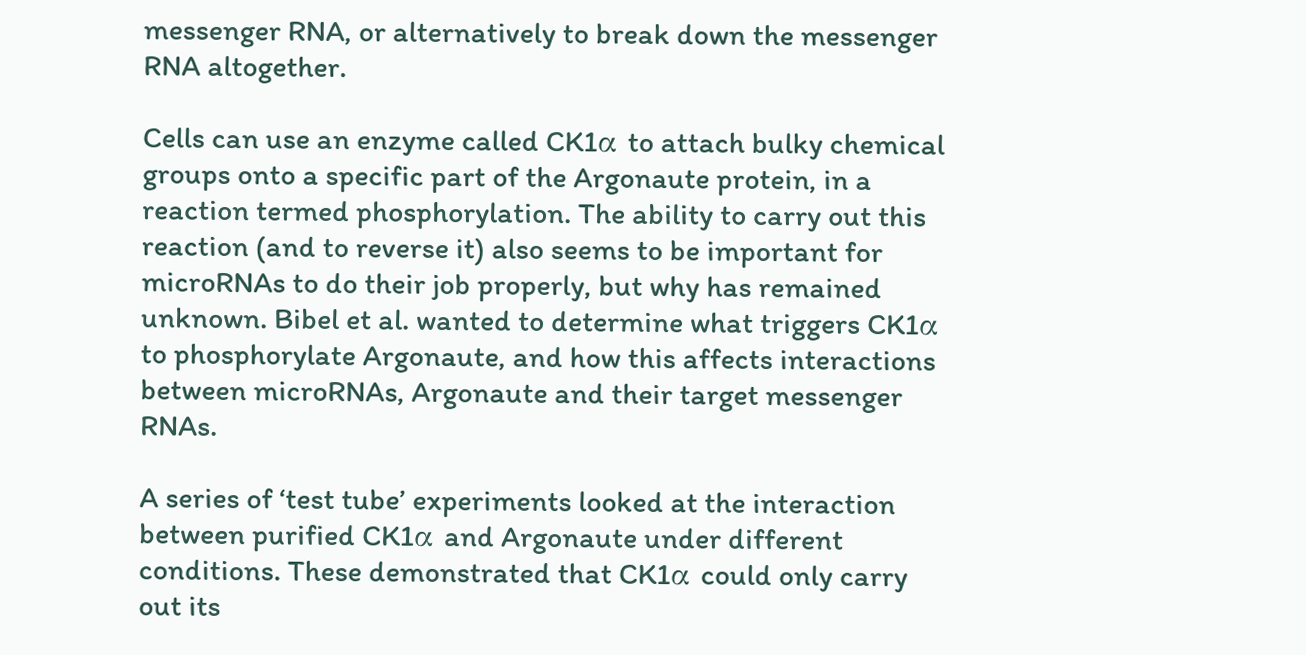messenger RNA, or alternatively to break down the messenger RNA altogether.

Cells can use an enzyme called CK1α to attach bulky chemical groups onto a specific part of the Argonaute protein, in a reaction termed phosphorylation. The ability to carry out this reaction (and to reverse it) also seems to be important for microRNAs to do their job properly, but why has remained unknown. Bibel et al. wanted to determine what triggers CK1α to phosphorylate Argonaute, and how this affects interactions between microRNAs, Argonaute and their target messenger RNAs.

A series of ‘test tube’ experiments looked at the interaction between purified CK1α and Argonaute under different conditions. These demonstrated that CK1α could only carry out its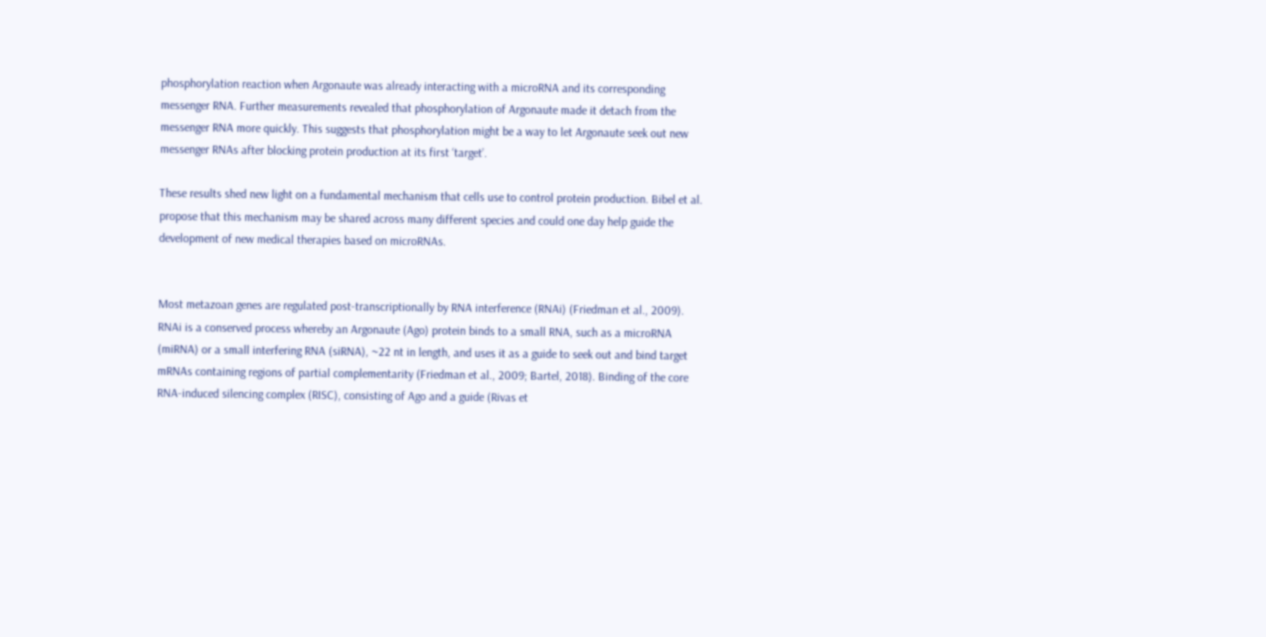phosphorylation reaction when Argonaute was already interacting with a microRNA and its corresponding messenger RNA. Further measurements revealed that phosphorylation of Argonaute made it detach from the messenger RNA more quickly. This suggests that phosphorylation might be a way to let Argonaute seek out new messenger RNAs after blocking protein production at its first ‘target’.

These results shed new light on a fundamental mechanism that cells use to control protein production. Bibel et al. propose that this mechanism may be shared across many different species and could one day help guide the development of new medical therapies based on microRNAs.


Most metazoan genes are regulated post-transcriptionally by RNA interference (RNAi) (Friedman et al., 2009). RNAi is a conserved process whereby an Argonaute (Ago) protein binds to a small RNA, such as a microRNA (miRNA) or a small interfering RNA (siRNA), ~22 nt in length, and uses it as a guide to seek out and bind target mRNAs containing regions of partial complementarity (Friedman et al., 2009; Bartel, 2018). Binding of the core RNA-induced silencing complex (RISC), consisting of Ago and a guide (Rivas et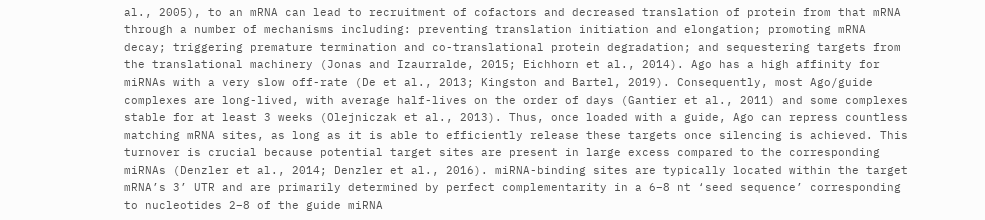al., 2005), to an mRNA can lead to recruitment of cofactors and decreased translation of protein from that mRNA through a number of mechanisms including: preventing translation initiation and elongation; promoting mRNA decay; triggering premature termination and co-translational protein degradation; and sequestering targets from the translational machinery (Jonas and Izaurralde, 2015; Eichhorn et al., 2014). Ago has a high affinity for miRNAs with a very slow off-rate (De et al., 2013; Kingston and Bartel, 2019). Consequently, most Ago/guide complexes are long-lived, with average half-lives on the order of days (Gantier et al., 2011) and some complexes stable for at least 3 weeks (Olejniczak et al., 2013). Thus, once loaded with a guide, Ago can repress countless matching mRNA sites, as long as it is able to efficiently release these targets once silencing is achieved. This turnover is crucial because potential target sites are present in large excess compared to the corresponding miRNAs (Denzler et al., 2014; Denzler et al., 2016). miRNA-binding sites are typically located within the target mRNA’s 3’ UTR and are primarily determined by perfect complementarity in a 6–8 nt ‘seed sequence’ corresponding to nucleotides 2–8 of the guide miRNA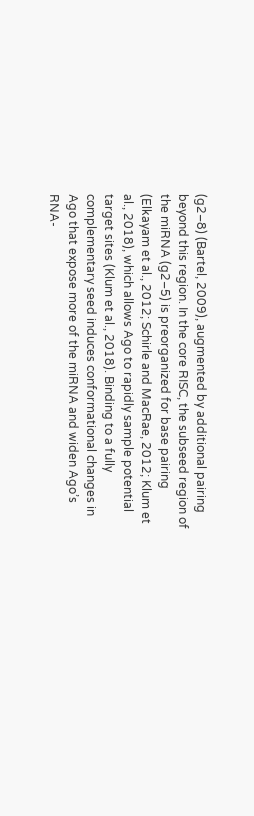(g2–8) (Bartel, 2009), augmented by additional pairing beyond this region. In the core RISC, the subseed region of the miRNA (g2–5) is preorganized for base pairing (Elkayam et al., 2012; Schirle and MacRae, 2012; Klum et al., 2018), which allows Ago to rapidly sample potential target sites (Klum et al., 2018). Binding to a fully complementary seed induces conformational changes in Ago that expose more of the miRNA and widen Ago’s RNA-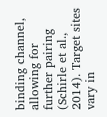binding channel, allowing for further pairing (Schirle et al., 2014). Target sites vary in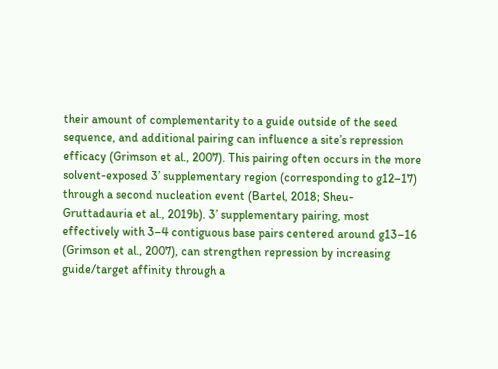their amount of complementarity to a guide outside of the seed sequence, and additional pairing can influence a site’s repression efficacy (Grimson et al., 2007). This pairing often occurs in the more solvent-exposed 3’ supplementary region (corresponding to g12–17) through a second nucleation event (Bartel, 2018; Sheu-Gruttadauria et al., 2019b). 3’ supplementary pairing, most effectively with 3–4 contiguous base pairs centered around g13–16 (Grimson et al., 2007), can strengthen repression by increasing guide/target affinity through a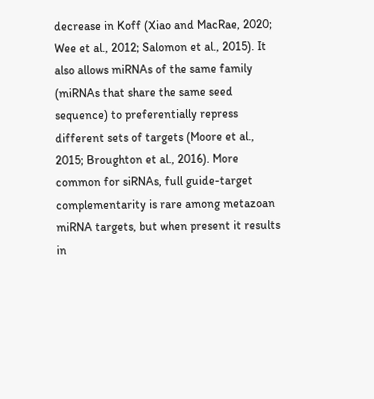decrease in Koff (Xiao and MacRae, 2020; Wee et al., 2012; Salomon et al., 2015). It also allows miRNAs of the same family (miRNAs that share the same seed sequence) to preferentially repress different sets of targets (Moore et al., 2015; Broughton et al., 2016). More common for siRNAs, full guide-target complementarity is rare among metazoan miRNA targets, but when present it results in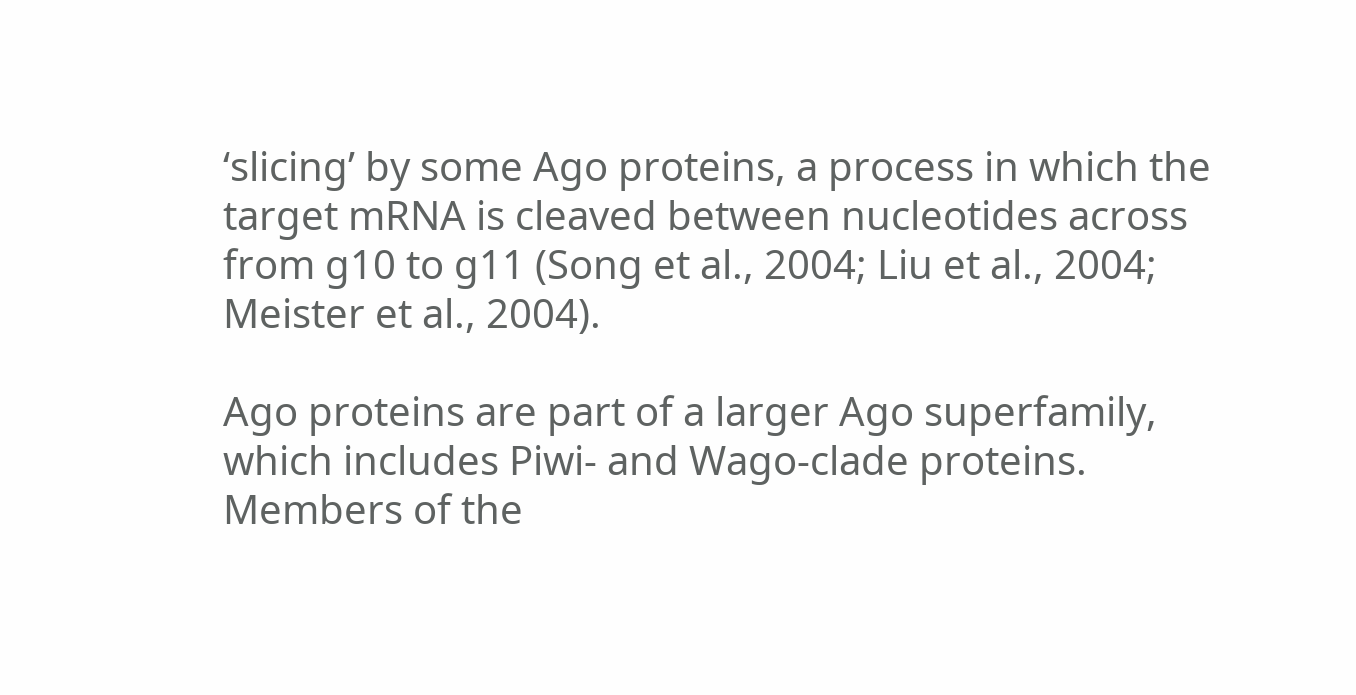‘slicing’ by some Ago proteins, a process in which the target mRNA is cleaved between nucleotides across from g10 to g11 (Song et al., 2004; Liu et al., 2004; Meister et al., 2004).

Ago proteins are part of a larger Ago superfamily, which includes Piwi- and Wago-clade proteins. Members of the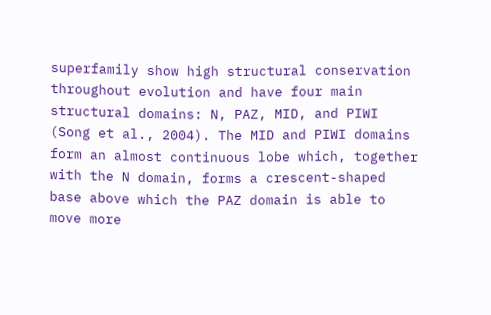superfamily show high structural conservation throughout evolution and have four main structural domains: N, PAZ, MID, and PIWI (Song et al., 2004). The MID and PIWI domains form an almost continuous lobe which, together with the N domain, forms a crescent-shaped base above which the PAZ domain is able to move more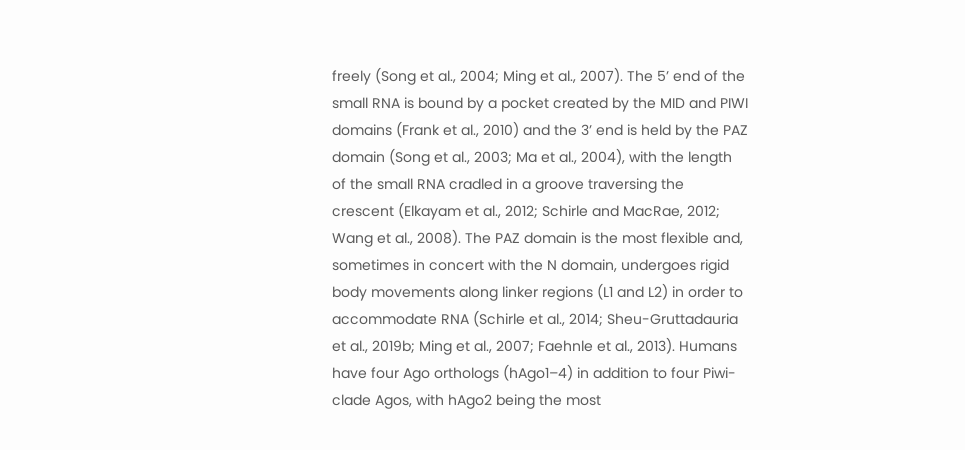freely (Song et al., 2004; Ming et al., 2007). The 5’ end of the small RNA is bound by a pocket created by the MID and PIWI domains (Frank et al., 2010) and the 3’ end is held by the PAZ domain (Song et al., 2003; Ma et al., 2004), with the length of the small RNA cradled in a groove traversing the crescent (Elkayam et al., 2012; Schirle and MacRae, 2012; Wang et al., 2008). The PAZ domain is the most flexible and, sometimes in concert with the N domain, undergoes rigid body movements along linker regions (L1 and L2) in order to accommodate RNA (Schirle et al., 2014; Sheu-Gruttadauria et al., 2019b; Ming et al., 2007; Faehnle et al., 2013). Humans have four Ago orthologs (hAgo1–4) in addition to four Piwi-clade Agos, with hAgo2 being the most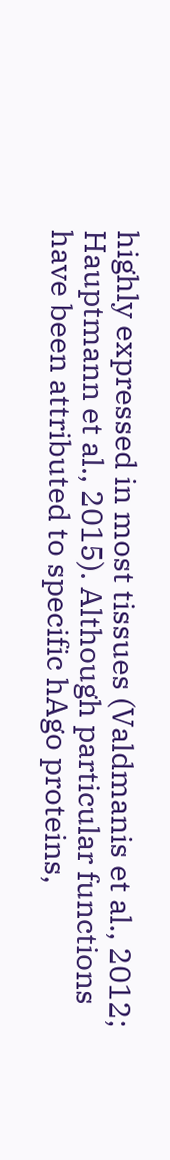highly expressed in most tissues (Valdmanis et al., 2012; Hauptmann et al., 2015). Although particular functions have been attributed to specific hAgo proteins,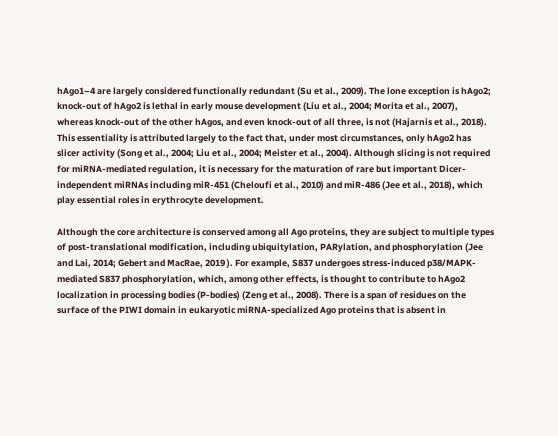hAgo1–4 are largely considered functionally redundant (Su et al., 2009). The lone exception is hAgo2; knock-out of hAgo2 is lethal in early mouse development (Liu et al., 2004; Morita et al., 2007), whereas knock-out of the other hAgos, and even knock-out of all three, is not (Hajarnis et al., 2018). This essentiality is attributed largely to the fact that, under most circumstances, only hAgo2 has slicer activity (Song et al., 2004; Liu et al., 2004; Meister et al., 2004). Although slicing is not required for miRNA-mediated regulation, it is necessary for the maturation of rare but important Dicer-independent miRNAs including miR-451 (Cheloufi et al., 2010) and miR-486 (Jee et al., 2018), which play essential roles in erythrocyte development.

Although the core architecture is conserved among all Ago proteins, they are subject to multiple types of post-translational modification, including ubiquitylation, PARylation, and phosphorylation (Jee and Lai, 2014; Gebert and MacRae, 2019 ). For example, S837 undergoes stress-induced p38/MAPK-mediated S837 phosphorylation, which, among other effects, is thought to contribute to hAgo2 localization in processing bodies (P-bodies) (Zeng et al., 2008). There is a span of residues on the surface of the PIWI domain in eukaryotic miRNA-specialized Ago proteins that is absent in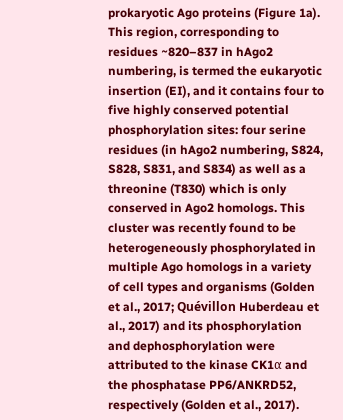prokaryotic Ago proteins (Figure 1a). This region, corresponding to residues ~820–837 in hAgo2 numbering, is termed the eukaryotic insertion (EI), and it contains four to five highly conserved potential phosphorylation sites: four serine residues (in hAgo2 numbering, S824, S828, S831, and S834) as well as a threonine (T830) which is only conserved in Ago2 homologs. This cluster was recently found to be heterogeneously phosphorylated in multiple Ago homologs in a variety of cell types and organisms (Golden et al., 2017; Quévillon Huberdeau et al., 2017) and its phosphorylation and dephosphorylation were attributed to the kinase CK1α and the phosphatase PP6/ANKRD52, respectively (Golden et al., 2017).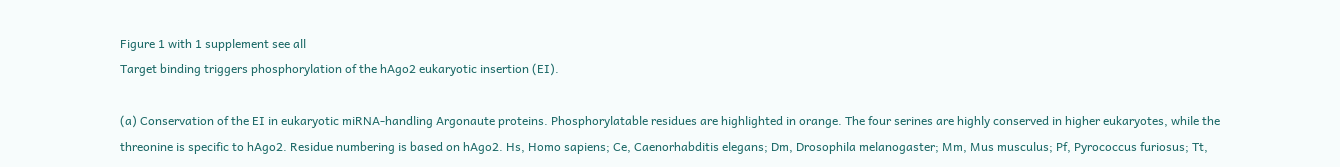Figure 1 with 1 supplement see all
Target binding triggers phosphorylation of the hAgo2 eukaryotic insertion (EI).

(a) Conservation of the EI in eukaryotic miRNA-handling Argonaute proteins. Phosphorylatable residues are highlighted in orange. The four serines are highly conserved in higher eukaryotes, while the threonine is specific to hAgo2. Residue numbering is based on hAgo2. Hs, Homo sapiens; Ce, Caenorhabditis elegans; Dm, Drosophila melanogaster; Mm, Mus musculus; Pf, Pyrococcus furiosus; Tt,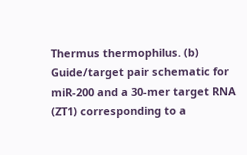Thermus thermophilus. (b) Guide/target pair schematic for miR-200 and a 30-mer target RNA (ZT1) corresponding to a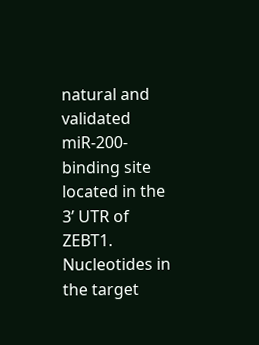natural and validated miR-200-binding site located in the 3’ UTR of ZEBT1. Nucleotides in the target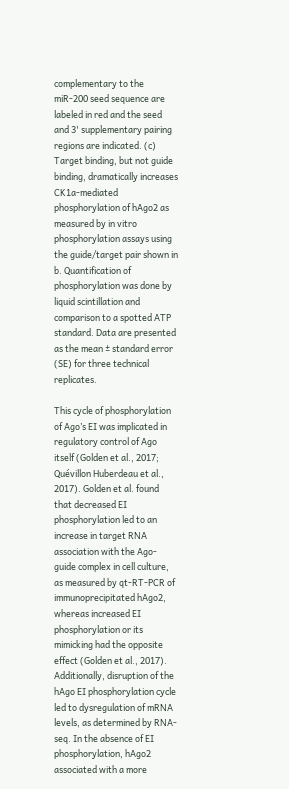complementary to the miR-200 seed sequence are labeled in red and the seed and 3' supplementary pairing regions are indicated. (c) Target binding, but not guide binding, dramatically increases CK1a-mediated phosphorylation of hAgo2 as measured by in vitro phosphorylation assays using the guide/target pair shown in b. Quantification of phosphorylation was done by liquid scintillation and comparison to a spotted ATP standard. Data are presented as the mean ± standard error (SE) for three technical replicates.

This cycle of phosphorylation of Ago’s EI was implicated in regulatory control of Ago itself (Golden et al., 2017; Quévillon Huberdeau et al., 2017). Golden et al. found that decreased EI phosphorylation led to an increase in target RNA association with the Ago-guide complex in cell culture, as measured by qt-RT-PCR of immunoprecipitated hAgo2, whereas increased EI phosphorylation or its mimicking had the opposite effect (Golden et al., 2017). Additionally, disruption of the hAgo EI phosphorylation cycle led to dysregulation of mRNA levels, as determined by RNA-seq. In the absence of EI phosphorylation, hAgo2 associated with a more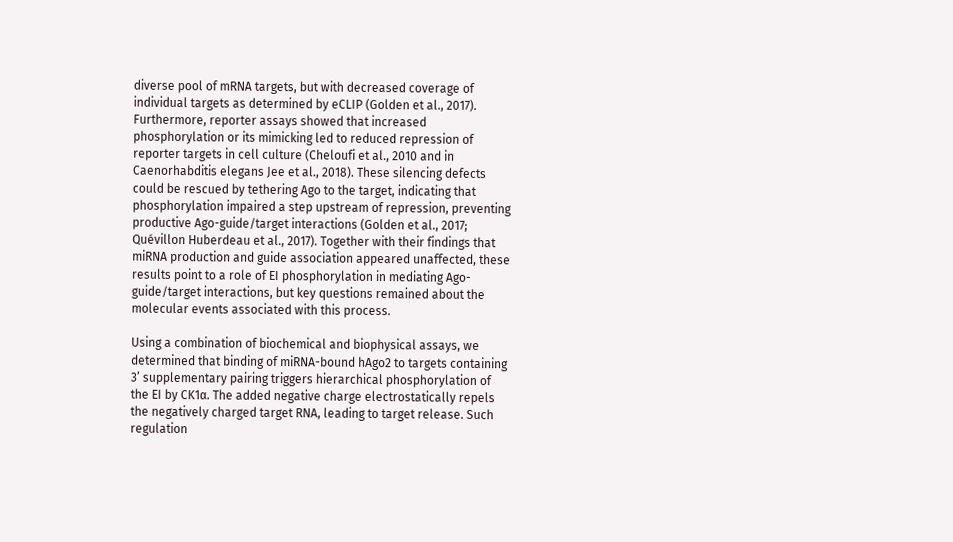diverse pool of mRNA targets, but with decreased coverage of individual targets as determined by eCLIP (Golden et al., 2017). Furthermore, reporter assays showed that increased phosphorylation or its mimicking led to reduced repression of reporter targets in cell culture (Cheloufi et al., 2010 and in Caenorhabditis elegans Jee et al., 2018). These silencing defects could be rescued by tethering Ago to the target, indicating that phosphorylation impaired a step upstream of repression, preventing productive Ago-guide/target interactions (Golden et al., 2017; Quévillon Huberdeau et al., 2017). Together with their findings that miRNA production and guide association appeared unaffected, these results point to a role of EI phosphorylation in mediating Ago-guide/target interactions, but key questions remained about the molecular events associated with this process.

Using a combination of biochemical and biophysical assays, we determined that binding of miRNA-bound hAgo2 to targets containing 3’ supplementary pairing triggers hierarchical phosphorylation of the EI by CK1α. The added negative charge electrostatically repels the negatively charged target RNA, leading to target release. Such regulation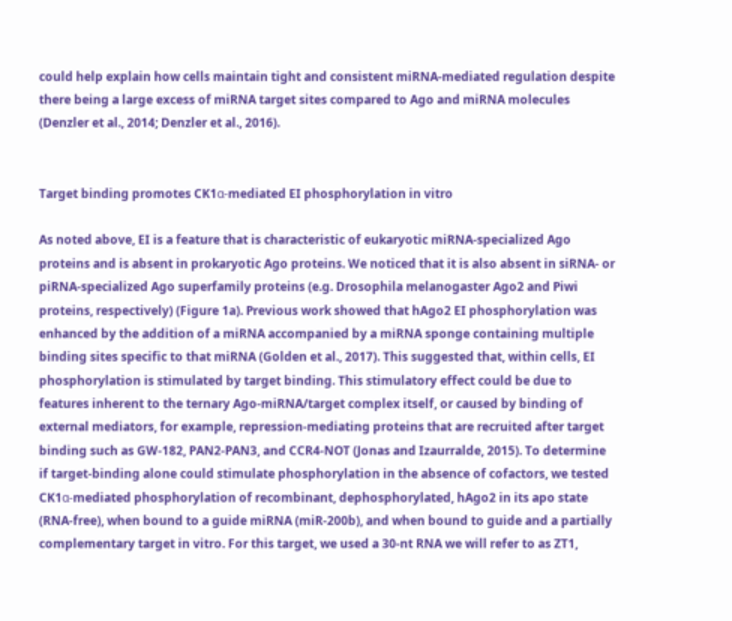could help explain how cells maintain tight and consistent miRNA-mediated regulation despite there being a large excess of miRNA target sites compared to Ago and miRNA molecules (Denzler et al., 2014; Denzler et al., 2016).


Target binding promotes CK1α-mediated EI phosphorylation in vitro

As noted above, EI is a feature that is characteristic of eukaryotic miRNA-specialized Ago proteins and is absent in prokaryotic Ago proteins. We noticed that it is also absent in siRNA- or piRNA-specialized Ago superfamily proteins (e.g. Drosophila melanogaster Ago2 and Piwi proteins, respectively) (Figure 1a). Previous work showed that hAgo2 EI phosphorylation was enhanced by the addition of a miRNA accompanied by a miRNA sponge containing multiple binding sites specific to that miRNA (Golden et al., 2017). This suggested that, within cells, EI phosphorylation is stimulated by target binding. This stimulatory effect could be due to features inherent to the ternary Ago-miRNA/target complex itself, or caused by binding of external mediators, for example, repression-mediating proteins that are recruited after target binding such as GW-182, PAN2-PAN3, and CCR4-NOT (Jonas and Izaurralde, 2015). To determine if target-binding alone could stimulate phosphorylation in the absence of cofactors, we tested CK1α-mediated phosphorylation of recombinant, dephosphorylated, hAgo2 in its apo state (RNA-free), when bound to a guide miRNA (miR-200b), and when bound to guide and a partially complementary target in vitro. For this target, we used a 30-nt RNA we will refer to as ZT1,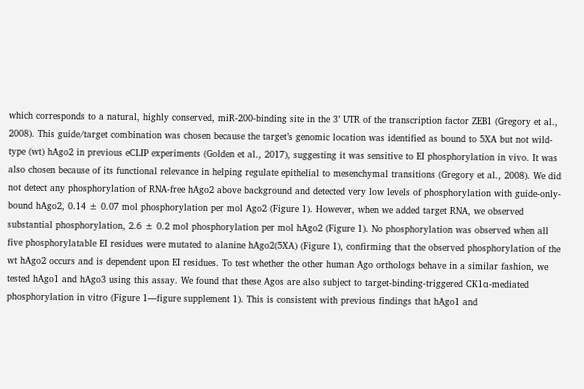which corresponds to a natural, highly conserved, miR-200-binding site in the 3’ UTR of the transcription factor ZEB1 (Gregory et al., 2008). This guide/target combination was chosen because the target’s genomic location was identified as bound to 5XA but not wild-type (wt) hAgo2 in previous eCLIP experiments (Golden et al., 2017), suggesting it was sensitive to EI phosphorylation in vivo. It was also chosen because of its functional relevance in helping regulate epithelial to mesenchymal transitions (Gregory et al., 2008). We did not detect any phosphorylation of RNA-free hAgo2 above background and detected very low levels of phosphorylation with guide-only-bound hAgo2, 0.14 ± 0.07 mol phosphorylation per mol Ago2 (Figure 1). However, when we added target RNA, we observed substantial phosphorylation, 2.6 ± 0.2 mol phosphorylation per mol hAgo2 (Figure 1). No phosphorylation was observed when all five phosphorylatable EI residues were mutated to alanine hAgo2(5XA) (Figure 1), confirming that the observed phosphorylation of the wt hAgo2 occurs and is dependent upon EI residues. To test whether the other human Ago orthologs behave in a similar fashion, we tested hAgo1 and hAgo3 using this assay. We found that these Agos are also subject to target-binding-triggered CK1α-mediated phosphorylation in vitro (Figure 1—figure supplement 1). This is consistent with previous findings that hAgo1 and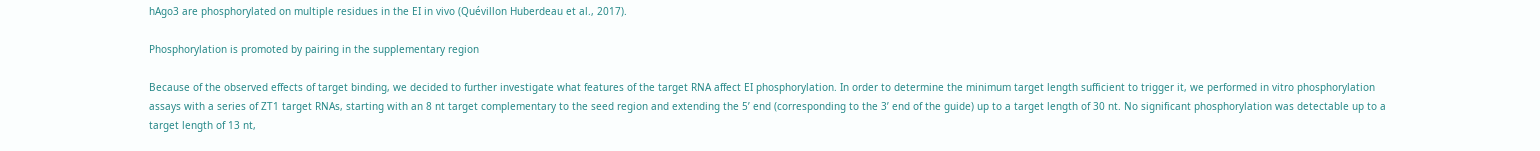hAgo3 are phosphorylated on multiple residues in the EI in vivo (Quévillon Huberdeau et al., 2017).

Phosphorylation is promoted by pairing in the supplementary region

Because of the observed effects of target binding, we decided to further investigate what features of the target RNA affect EI phosphorylation. In order to determine the minimum target length sufficient to trigger it, we performed in vitro phosphorylation assays with a series of ZT1 target RNAs, starting with an 8 nt target complementary to the seed region and extending the 5’ end (corresponding to the 3’ end of the guide) up to a target length of 30 nt. No significant phosphorylation was detectable up to a target length of 13 nt,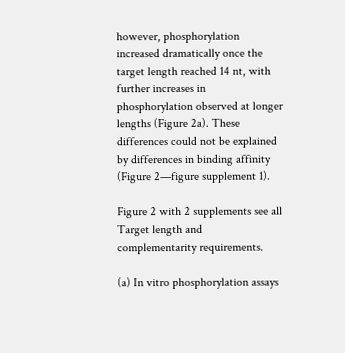however, phosphorylation increased dramatically once the target length reached 14 nt, with further increases in phosphorylation observed at longer lengths (Figure 2a). These differences could not be explained by differences in binding affinity (Figure 2—figure supplement 1).

Figure 2 with 2 supplements see all
Target length and complementarity requirements.

(a) In vitro phosphorylation assays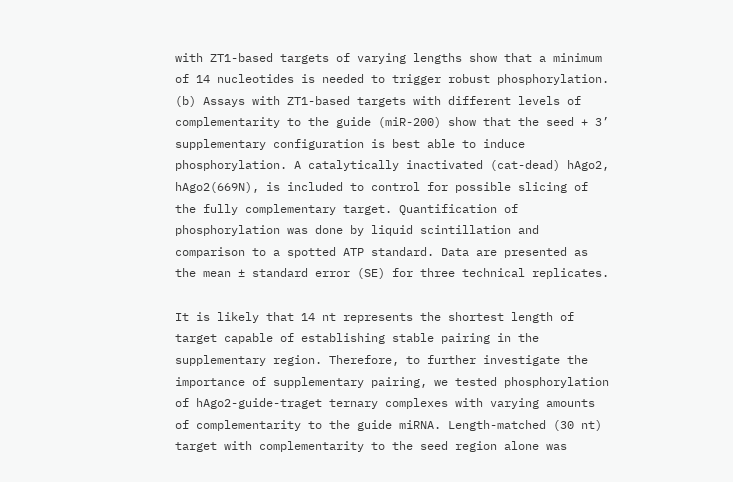with ZT1-based targets of varying lengths show that a minimum of 14 nucleotides is needed to trigger robust phosphorylation. (b) Assays with ZT1-based targets with different levels of complementarity to the guide (miR-200) show that the seed + 3’ supplementary configuration is best able to induce phosphorylation. A catalytically inactivated (cat-dead) hAgo2, hAgo2(669N), is included to control for possible slicing of the fully complementary target. Quantification of phosphorylation was done by liquid scintillation and comparison to a spotted ATP standard. Data are presented as the mean ± standard error (SE) for three technical replicates.

It is likely that 14 nt represents the shortest length of target capable of establishing stable pairing in the supplementary region. Therefore, to further investigate the importance of supplementary pairing, we tested phosphorylation of hAgo2-guide-traget ternary complexes with varying amounts of complementarity to the guide miRNA. Length-matched (30 nt) target with complementarity to the seed region alone was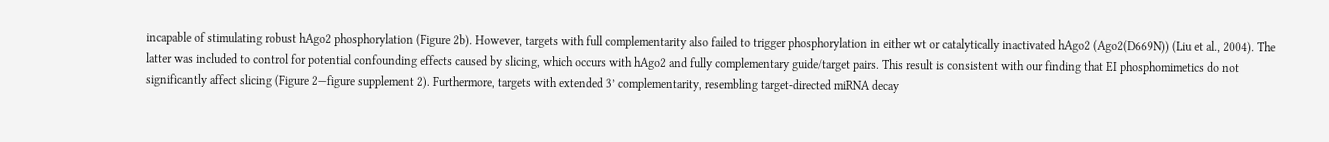incapable of stimulating robust hAgo2 phosphorylation (Figure 2b). However, targets with full complementarity also failed to trigger phosphorylation in either wt or catalytically inactivated hAgo2 (Ago2(D669N)) (Liu et al., 2004). The latter was included to control for potential confounding effects caused by slicing, which occurs with hAgo2 and fully complementary guide/target pairs. This result is consistent with our finding that EI phosphomimetics do not significantly affect slicing (Figure 2—figure supplement 2). Furthermore, targets with extended 3’ complementarity, resembling target-directed miRNA decay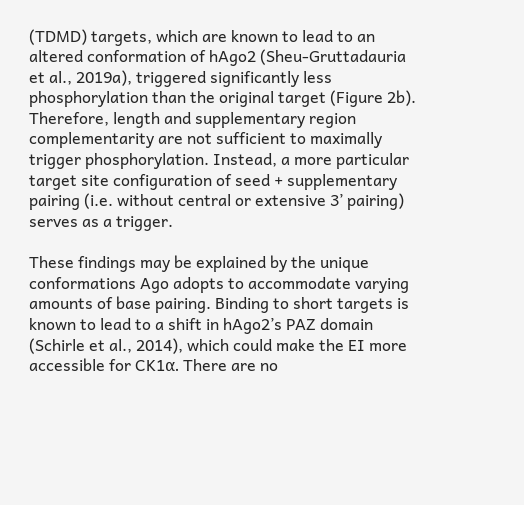(TDMD) targets, which are known to lead to an altered conformation of hAgo2 (Sheu-Gruttadauria et al., 2019a), triggered significantly less phosphorylation than the original target (Figure 2b). Therefore, length and supplementary region complementarity are not sufficient to maximally trigger phosphorylation. Instead, a more particular target site configuration of seed + supplementary pairing (i.e. without central or extensive 3’ pairing) serves as a trigger.

These findings may be explained by the unique conformations Ago adopts to accommodate varying amounts of base pairing. Binding to short targets is known to lead to a shift in hAgo2’s PAZ domain (Schirle et al., 2014), which could make the EI more accessible for CK1α. There are no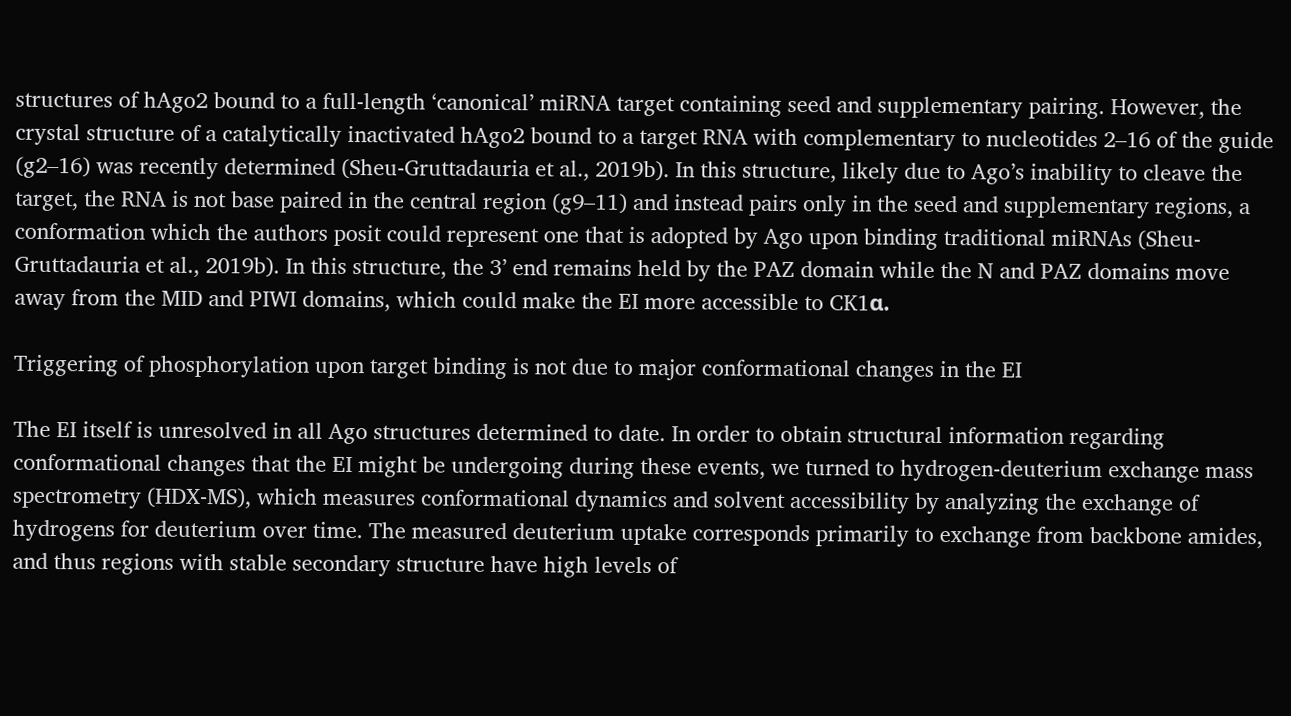structures of hAgo2 bound to a full-length ‘canonical’ miRNA target containing seed and supplementary pairing. However, the crystal structure of a catalytically inactivated hAgo2 bound to a target RNA with complementary to nucleotides 2–16 of the guide (g2–16) was recently determined (Sheu-Gruttadauria et al., 2019b). In this structure, likely due to Ago’s inability to cleave the target, the RNA is not base paired in the central region (g9–11) and instead pairs only in the seed and supplementary regions, a conformation which the authors posit could represent one that is adopted by Ago upon binding traditional miRNAs (Sheu-Gruttadauria et al., 2019b). In this structure, the 3’ end remains held by the PAZ domain while the N and PAZ domains move away from the MID and PIWI domains, which could make the EI more accessible to CK1α.

Triggering of phosphorylation upon target binding is not due to major conformational changes in the EI

The EI itself is unresolved in all Ago structures determined to date. In order to obtain structural information regarding conformational changes that the EI might be undergoing during these events, we turned to hydrogen-deuterium exchange mass spectrometry (HDX-MS), which measures conformational dynamics and solvent accessibility by analyzing the exchange of hydrogens for deuterium over time. The measured deuterium uptake corresponds primarily to exchange from backbone amides, and thus regions with stable secondary structure have high levels of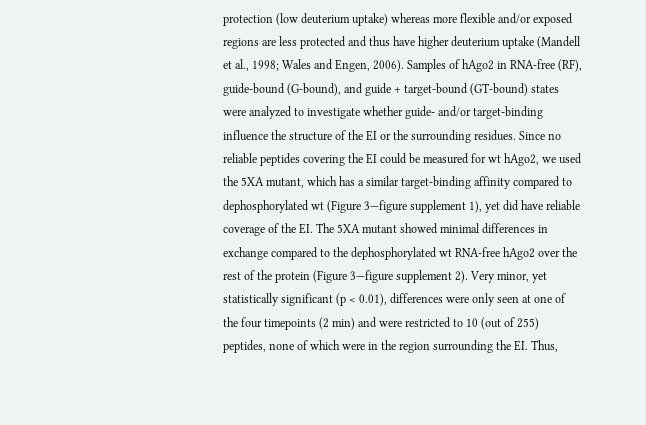protection (low deuterium uptake) whereas more flexible and/or exposed regions are less protected and thus have higher deuterium uptake (Mandell et al., 1998; Wales and Engen, 2006). Samples of hAgo2 in RNA-free (RF), guide-bound (G-bound), and guide + target-bound (GT-bound) states were analyzed to investigate whether guide- and/or target-binding influence the structure of the EI or the surrounding residues. Since no reliable peptides covering the EI could be measured for wt hAgo2, we used the 5XA mutant, which has a similar target-binding affinity compared to dephosphorylated wt (Figure 3—figure supplement 1), yet did have reliable coverage of the EI. The 5XA mutant showed minimal differences in exchange compared to the dephosphorylated wt RNA-free hAgo2 over the rest of the protein (Figure 3—figure supplement 2). Very minor, yet statistically significant (p < 0.01), differences were only seen at one of the four timepoints (2 min) and were restricted to 10 (out of 255) peptides, none of which were in the region surrounding the EI. Thus,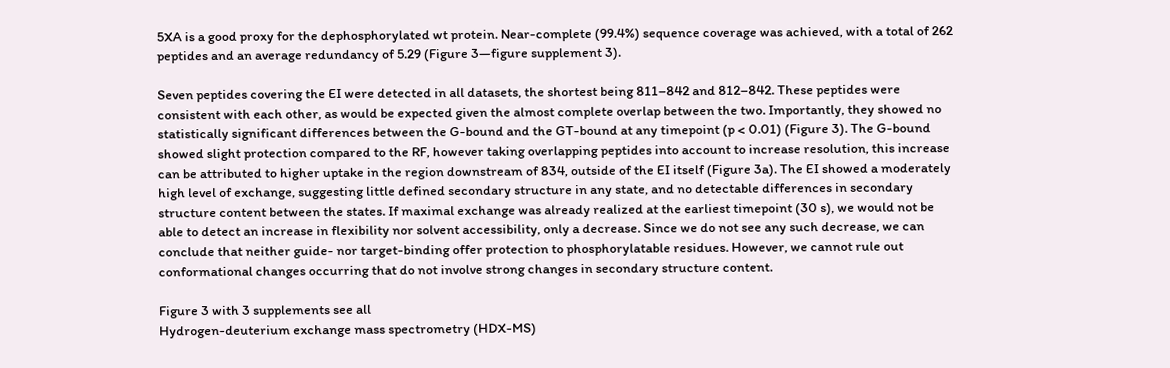5XA is a good proxy for the dephosphorylated wt protein. Near-complete (99.4%) sequence coverage was achieved, with a total of 262 peptides and an average redundancy of 5.29 (Figure 3—figure supplement 3).

Seven peptides covering the EI were detected in all datasets, the shortest being 811–842 and 812–842. These peptides were consistent with each other, as would be expected given the almost complete overlap between the two. Importantly, they showed no statistically significant differences between the G-bound and the GT-bound at any timepoint (p < 0.01) (Figure 3). The G-bound showed slight protection compared to the RF, however taking overlapping peptides into account to increase resolution, this increase can be attributed to higher uptake in the region downstream of 834, outside of the EI itself (Figure 3a). The EI showed a moderately high level of exchange, suggesting little defined secondary structure in any state, and no detectable differences in secondary structure content between the states. If maximal exchange was already realized at the earliest timepoint (30 s), we would not be able to detect an increase in flexibility nor solvent accessibility, only a decrease. Since we do not see any such decrease, we can conclude that neither guide- nor target-binding offer protection to phosphorylatable residues. However, we cannot rule out conformational changes occurring that do not involve strong changes in secondary structure content.

Figure 3 with 3 supplements see all
Hydrogen-deuterium exchange mass spectrometry (HDX-MS)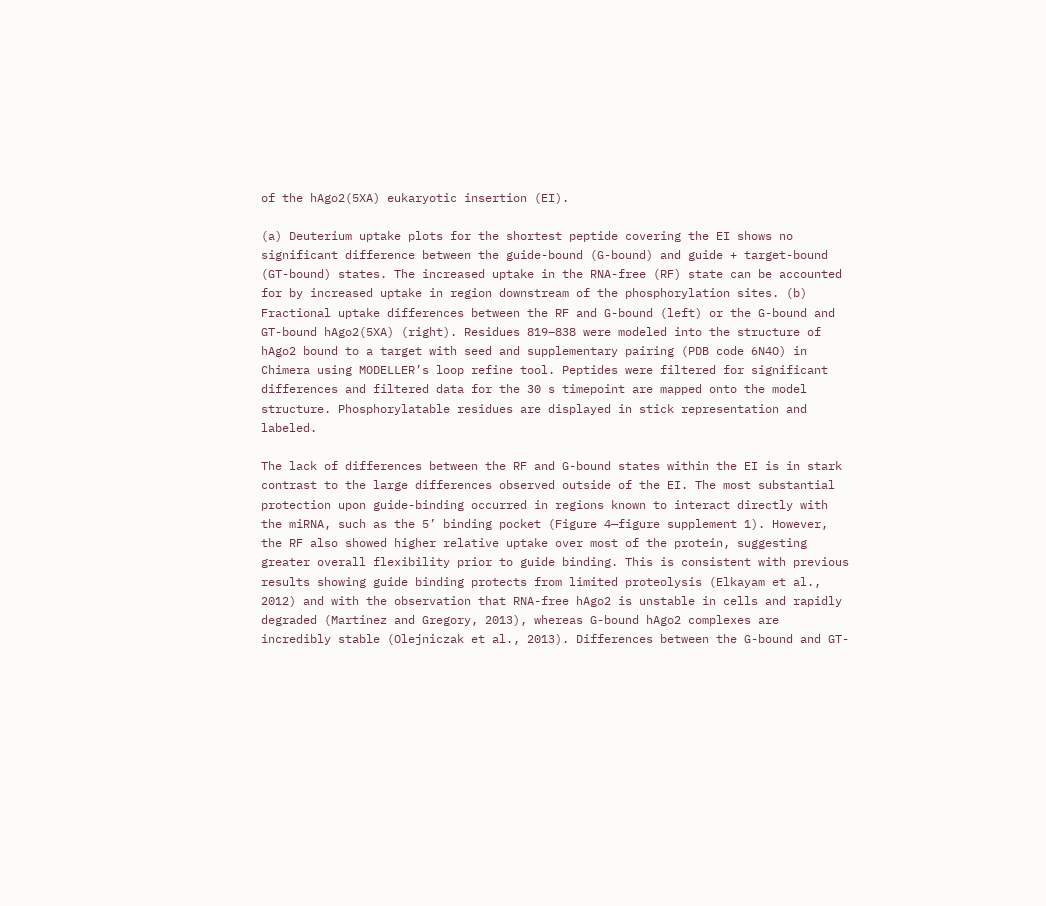of the hAgo2(5XA) eukaryotic insertion (EI).

(a) Deuterium uptake plots for the shortest peptide covering the EI shows no significant difference between the guide-bound (G-bound) and guide + target-bound (GT-bound) states. The increased uptake in the RNA-free (RF) state can be accounted for by increased uptake in region downstream of the phosphorylation sites. (b) Fractional uptake differences between the RF and G-bound (left) or the G-bound and GT-bound hAgo2(5XA) (right). Residues 819–838 were modeled into the structure of hAgo2 bound to a target with seed and supplementary pairing (PDB code 6N4O) in Chimera using MODELLER’s loop refine tool. Peptides were filtered for significant differences and filtered data for the 30 s timepoint are mapped onto the model structure. Phosphorylatable residues are displayed in stick representation and labeled.

The lack of differences between the RF and G-bound states within the EI is in stark contrast to the large differences observed outside of the EI. The most substantial protection upon guide-binding occurred in regions known to interact directly with the miRNA, such as the 5’ binding pocket (Figure 4—figure supplement 1). However, the RF also showed higher relative uptake over most of the protein, suggesting greater overall flexibility prior to guide binding. This is consistent with previous results showing guide binding protects from limited proteolysis (Elkayam et al., 2012) and with the observation that RNA-free hAgo2 is unstable in cells and rapidly degraded (Martinez and Gregory, 2013), whereas G-bound hAgo2 complexes are incredibly stable (Olejniczak et al., 2013). Differences between the G-bound and GT-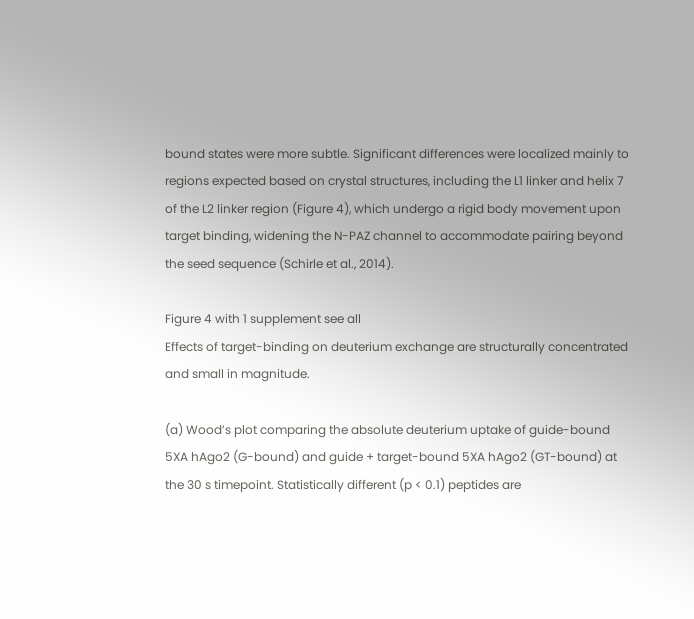bound states were more subtle. Significant differences were localized mainly to regions expected based on crystal structures, including the L1 linker and helix 7 of the L2 linker region (Figure 4), which undergo a rigid body movement upon target binding, widening the N-PAZ channel to accommodate pairing beyond the seed sequence (Schirle et al., 2014).

Figure 4 with 1 supplement see all
Effects of target-binding on deuterium exchange are structurally concentrated and small in magnitude.

(a) Wood’s plot comparing the absolute deuterium uptake of guide-bound 5XA hAgo2 (G-bound) and guide + target-bound 5XA hAgo2 (GT-bound) at the 30 s timepoint. Statistically different (p < 0.1) peptides are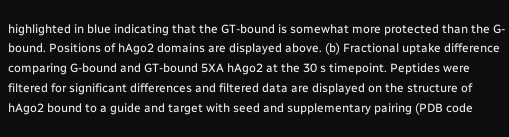highlighted in blue indicating that the GT-bound is somewhat more protected than the G-bound. Positions of hAgo2 domains are displayed above. (b) Fractional uptake difference comparing G-bound and GT-bound 5XA hAgo2 at the 30 s timepoint. Peptides were filtered for significant differences and filtered data are displayed on the structure of hAgo2 bound to a guide and target with seed and supplementary pairing (PDB code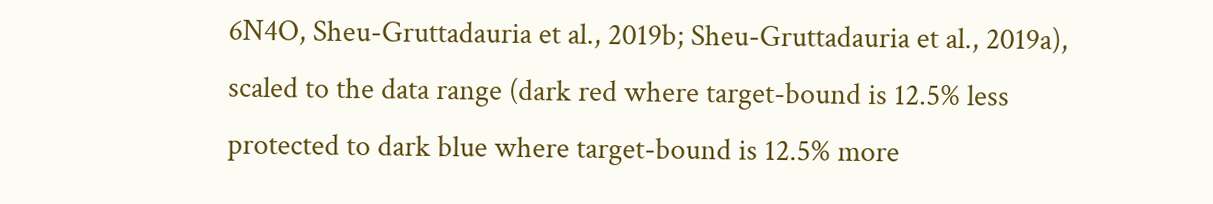6N4O, Sheu-Gruttadauria et al., 2019b; Sheu-Gruttadauria et al., 2019a), scaled to the data range (dark red where target-bound is 12.5% less protected to dark blue where target-bound is 12.5% more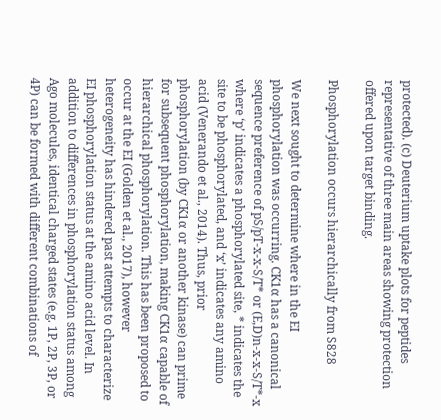protected). (c) Deuterium uptake plots for peptides representative of three main areas showing protection offered upon target binding.

Phosphorylation occurs hierarchically from S828

We next sought to determine where in the EI phosphorylation was occurring. CK1α has a canonical sequence preference of pS/pT-x-x-S/T* or (E,D)n-x-x-S/T*-x where ‘p’ indicates a phosphorylated site, * indicates the site to be phosphorylated, and ‘x’ indicates any amino acid (Venerando et al., 2014). Thus, prior phosphorylation (by CK1α or another kinase) can prime for subsequent phosphorylation, making CK1α capable of hierarchical phosphorylation. This has been proposed to occur at the EI (Golden et al., 2017), however heterogeneity has hindered past attempts to characterize EI phosphorylation status at the amino acid level. In addition to differences in phosphorylation status among Ago molecules, identical charged states (e.g. 1P, 2P, 3P, or 4P) can be formed with different combinations of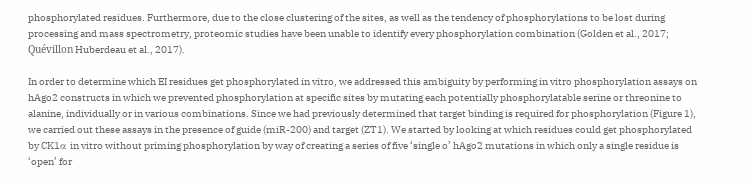phosphorylated residues. Furthermore, due to the close clustering of the sites, as well as the tendency of phosphorylations to be lost during processing and mass spectrometry, proteomic studies have been unable to identify every phosphorylation combination (Golden et al., 2017; Quévillon Huberdeau et al., 2017).

In order to determine which EI residues get phosphorylated in vitro, we addressed this ambiguity by performing in vitro phosphorylation assays on hAgo2 constructs in which we prevented phosphorylation at specific sites by mutating each potentially phosphorylatable serine or threonine to alanine, individually or in various combinations. Since we had previously determined that target binding is required for phosphorylation (Figure 1), we carried out these assays in the presence of guide (miR-200) and target (ZT1). We started by looking at which residues could get phosphorylated by CK1α in vitro without priming phosphorylation by way of creating a series of five ‘single o’ hAgo2 mutations in which only a single residue is ‘open’ for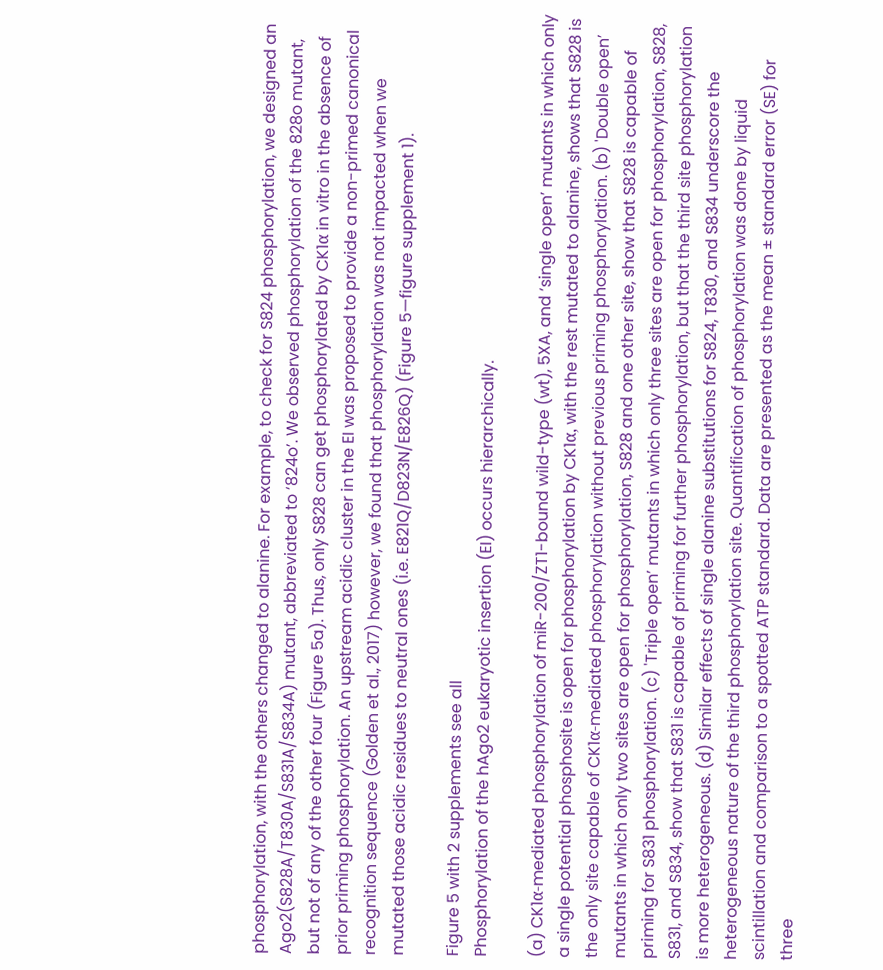phosphorylation, with the others changed to alanine. For example, to check for S824 phosphorylation, we designed an Ago2(S828A/T830A/S831A/S834A) mutant, abbreviated to ‘824o’. We observed phosphorylation of the 828o mutant, but not of any of the other four (Figure 5a). Thus, only S828 can get phosphorylated by CK1α in vitro in the absence of prior priming phosphorylation. An upstream acidic cluster in the EI was proposed to provide a non-primed canonical recognition sequence (Golden et al., 2017) however, we found that phosphorylation was not impacted when we mutated those acidic residues to neutral ones (i.e. E821Q/D823N/E826Q) (Figure 5—figure supplement 1).

Figure 5 with 2 supplements see all
Phosphorylation of the hAgo2 eukaryotic insertion (EI) occurs hierarchically.

(a) CK1α-mediated phosphorylation of miR-200/ZT1-bound wild-type (wt), 5XA, and ‘single open’ mutants in which only a single potential phosphosite is open for phosphorylation by CK1α, with the rest mutated to alanine, shows that S828 is the only site capable of CK1α-mediated phosphorylation without previous priming phosphorylation. (b) 'Double open’ mutants in which only two sites are open for phosphorylation, S828 and one other site, show that S828 is capable of priming for S831 phosphorylation. (c) 'Triple open’ mutants in which only three sites are open for phosphorylation, S828, S831, and S834, show that S831 is capable of priming for further phosphorylation, but that the third site phosphorylation is more heterogeneous. (d) Similar effects of single alanine substitutions for S824, T830, and S834 underscore the heterogeneous nature of the third phosphorylation site. Quantification of phosphorylation was done by liquid scintillation and comparison to a spotted ATP standard. Data are presented as the mean ± standard error (SE) for three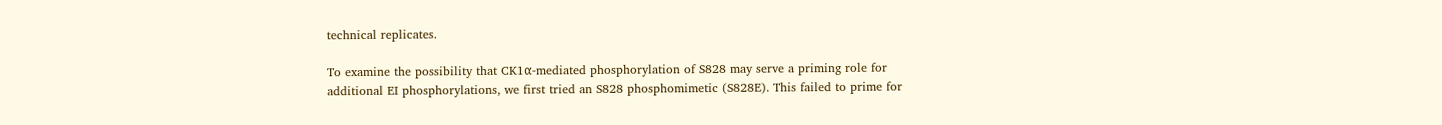technical replicates.

To examine the possibility that CK1α-mediated phosphorylation of S828 may serve a priming role for additional EI phosphorylations, we first tried an S828 phosphomimetic (S828E). This failed to prime for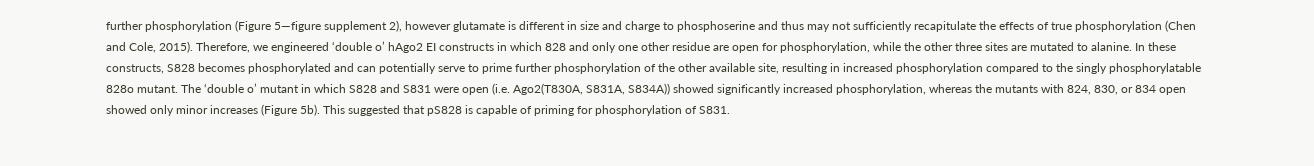further phosphorylation (Figure 5—figure supplement 2), however glutamate is different in size and charge to phosphoserine and thus may not sufficiently recapitulate the effects of true phosphorylation (Chen and Cole, 2015). Therefore, we engineered ‘double o’ hAgo2 EI constructs in which 828 and only one other residue are open for phosphorylation, while the other three sites are mutated to alanine. In these constructs, S828 becomes phosphorylated and can potentially serve to prime further phosphorylation of the other available site, resulting in increased phosphorylation compared to the singly phosphorylatable 828o mutant. The ‘double o’ mutant in which S828 and S831 were open (i.e. Ago2(T830A, S831A, S834A)) showed significantly increased phosphorylation, whereas the mutants with 824, 830, or 834 open showed only minor increases (Figure 5b). This suggested that pS828 is capable of priming for phosphorylation of S831.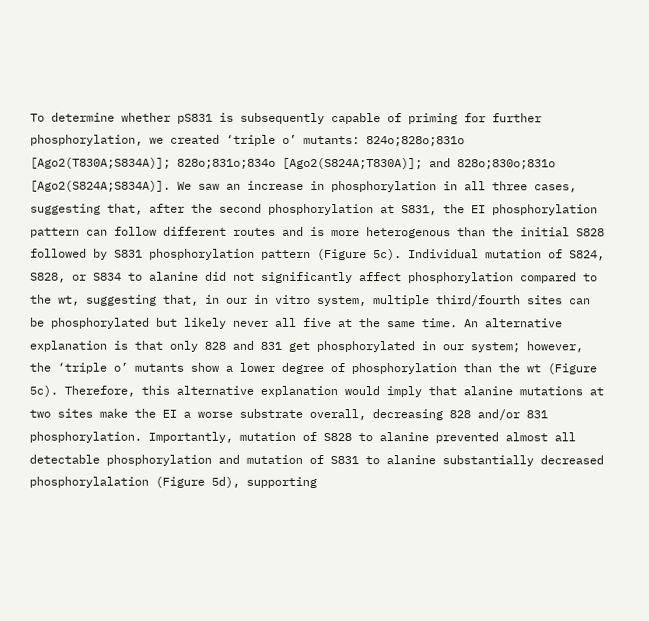To determine whether pS831 is subsequently capable of priming for further phosphorylation, we created ‘triple o’ mutants: 824o;828o;831o [Ago2(T830A;S834A)]; 828o;831o;834o [Ago2(S824A;T830A)]; and 828o;830o;831o [Ago2(S824A;S834A)]. We saw an increase in phosphorylation in all three cases, suggesting that, after the second phosphorylation at S831, the EI phosphorylation pattern can follow different routes and is more heterogenous than the initial S828 followed by S831 phosphorylation pattern (Figure 5c). Individual mutation of S824, S828, or S834 to alanine did not significantly affect phosphorylation compared to the wt, suggesting that, in our in vitro system, multiple third/fourth sites can be phosphorylated but likely never all five at the same time. An alternative explanation is that only 828 and 831 get phosphorylated in our system; however, the ‘triple o’ mutants show a lower degree of phosphorylation than the wt (Figure 5c). Therefore, this alternative explanation would imply that alanine mutations at two sites make the EI a worse substrate overall, decreasing 828 and/or 831 phosphorylation. Importantly, mutation of S828 to alanine prevented almost all detectable phosphorylation and mutation of S831 to alanine substantially decreased phosphorylalation (Figure 5d), supporting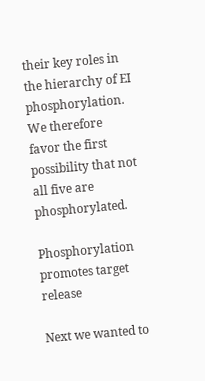their key roles in the hierarchy of EI phosphorylation. We therefore favor the first possibility that not all five are phosphorylated.

Phosphorylation promotes target release

Next we wanted to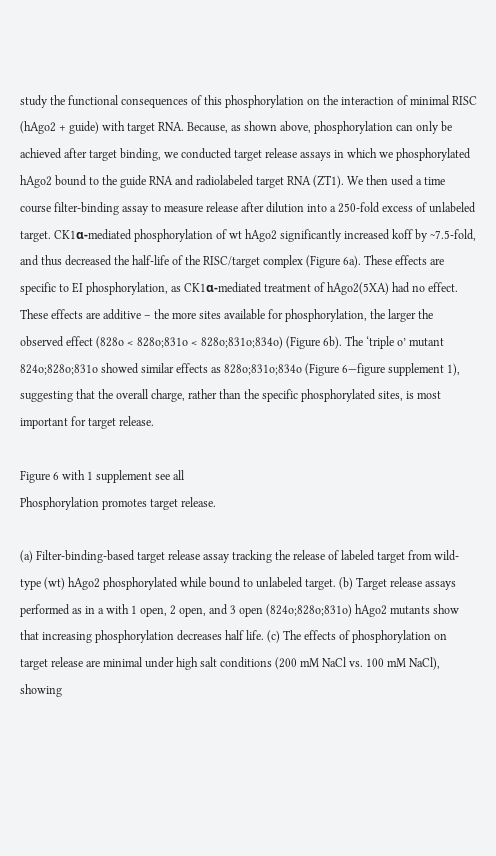study the functional consequences of this phosphorylation on the interaction of minimal RISC (hAgo2 + guide) with target RNA. Because, as shown above, phosphorylation can only be achieved after target binding, we conducted target release assays in which we phosphorylated hAgo2 bound to the guide RNA and radiolabeled target RNA (ZT1). We then used a time course filter-binding assay to measure release after dilution into a 250-fold excess of unlabeled target. CK1α-mediated phosphorylation of wt hAgo2 significantly increased koff by ~7.5-fold, and thus decreased the half-life of the RISC/target complex (Figure 6a). These effects are specific to EI phosphorylation, as CK1α-mediated treatment of hAgo2(5XA) had no effect. These effects are additive – the more sites available for phosphorylation, the larger the observed effect (828o < 828o;831o < 828o;831o;834o) (Figure 6b). The ‘triple o’ mutant 824o;828o;831o showed similar effects as 828o;831o;834o (Figure 6—figure supplement 1), suggesting that the overall charge, rather than the specific phosphorylated sites, is most important for target release.

Figure 6 with 1 supplement see all
Phosphorylation promotes target release.

(a) Filter-binding-based target release assay tracking the release of labeled target from wild-type (wt) hAgo2 phosphorylated while bound to unlabeled target. (b) Target release assays performed as in a with 1 open, 2 open, and 3 open (824o;828o;831o) hAgo2 mutants show that increasing phosphorylation decreases half life. (c) The effects of phosphorylation on target release are minimal under high salt conditions (200 mM NaCl vs. 100 mM NaCl), showing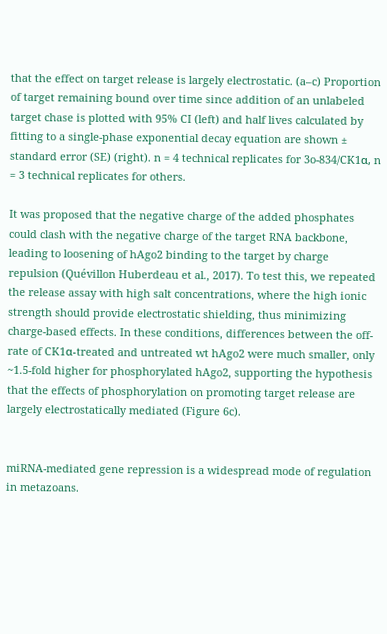that the effect on target release is largely electrostatic. (a–c) Proportion of target remaining bound over time since addition of an unlabeled target chase is plotted with 95% CI (left) and half lives calculated by fitting to a single-phase exponential decay equation are shown ± standard error (SE) (right). n = 4 technical replicates for 3o-834/CK1α, n = 3 technical replicates for others.

It was proposed that the negative charge of the added phosphates could clash with the negative charge of the target RNA backbone, leading to loosening of hAgo2 binding to the target by charge repulsion (Quévillon Huberdeau et al., 2017). To test this, we repeated the release assay with high salt concentrations, where the high ionic strength should provide electrostatic shielding, thus minimizing charge-based effects. In these conditions, differences between the off-rate of CK1α-treated and untreated wt hAgo2 were much smaller, only ~1.5-fold higher for phosphorylated hAgo2, supporting the hypothesis that the effects of phosphorylation on promoting target release are largely electrostatically mediated (Figure 6c).


miRNA-mediated gene repression is a widespread mode of regulation in metazoans.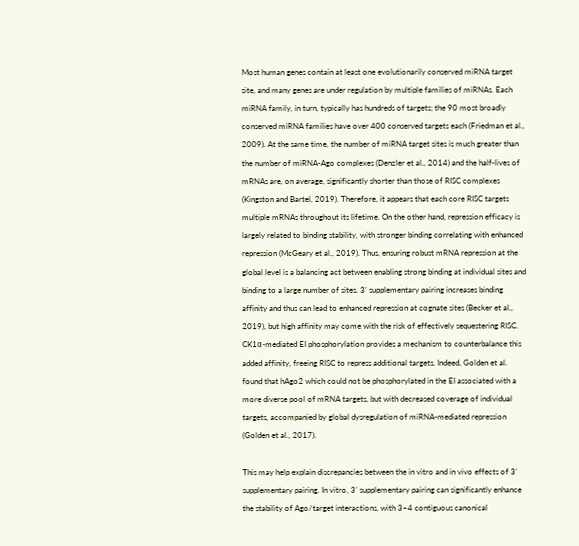Most human genes contain at least one evolutionarily conserved miRNA target site, and many genes are under regulation by multiple families of miRNAs. Each miRNA family, in turn, typically has hundreds of targets; the 90 most broadly conserved miRNA families have over 400 conserved targets each (Friedman et al., 2009). At the same time, the number of miRNA target sites is much greater than the number of miRNA-Ago complexes (Denzler et al., 2014) and the half-lives of mRNAs are, on average, significantly shorter than those of RISC complexes (Kingston and Bartel, 2019). Therefore, it appears that each core RISC targets multiple mRNAs throughout its lifetime. On the other hand, repression efficacy is largely related to binding stability, with stronger binding correlating with enhanced repression (McGeary et al., 2019). Thus, ensuring robust mRNA repression at the global level is a balancing act between enabling strong binding at individual sites and binding to a large number of sites. 3’ supplementary pairing increases binding affinity and thus can lead to enhanced repression at cognate sites (Becker et al., 2019), but high affinity may come with the risk of effectively sequestering RISC. CK1α-mediated EI phosphorylation provides a mechanism to counterbalance this added affinity, freeing RISC to repress additional targets. Indeed, Golden et al. found that hAgo2 which could not be phosphorylated in the EI associated with a more diverse pool of mRNA targets, but with decreased coverage of individual targets, accompanied by global dysregulation of miRNA-mediated repression (Golden et al., 2017).

This may help explain discrepancies between the in vitro and in vivo effects of 3’ supplementary pairing. In vitro, 3’ supplementary pairing can significantly enhance the stability of Ago/target interactions, with 3–4 contiguous canonical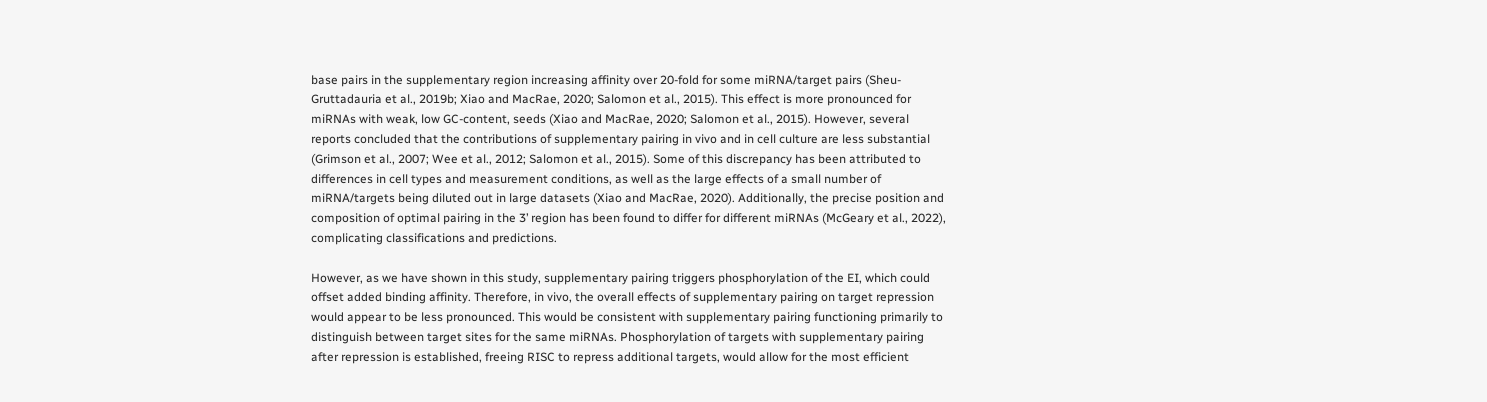base pairs in the supplementary region increasing affinity over 20-fold for some miRNA/target pairs (Sheu-Gruttadauria et al., 2019b; Xiao and MacRae, 2020; Salomon et al., 2015). This effect is more pronounced for miRNAs with weak, low GC-content, seeds (Xiao and MacRae, 2020; Salomon et al., 2015). However, several reports concluded that the contributions of supplementary pairing in vivo and in cell culture are less substantial (Grimson et al., 2007; Wee et al., 2012; Salomon et al., 2015). Some of this discrepancy has been attributed to differences in cell types and measurement conditions, as well as the large effects of a small number of miRNA/targets being diluted out in large datasets (Xiao and MacRae, 2020). Additionally, the precise position and composition of optimal pairing in the 3’ region has been found to differ for different miRNAs (McGeary et al., 2022), complicating classifications and predictions.

However, as we have shown in this study, supplementary pairing triggers phosphorylation of the EI, which could offset added binding affinity. Therefore, in vivo, the overall effects of supplementary pairing on target repression would appear to be less pronounced. This would be consistent with supplementary pairing functioning primarily to distinguish between target sites for the same miRNAs. Phosphorylation of targets with supplementary pairing after repression is established, freeing RISC to repress additional targets, would allow for the most efficient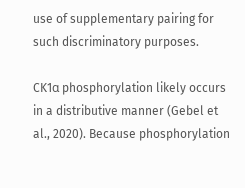use of supplementary pairing for such discriminatory purposes.

CK1α phosphorylation likely occurs in a distributive manner (Gebel et al., 2020). Because phosphorylation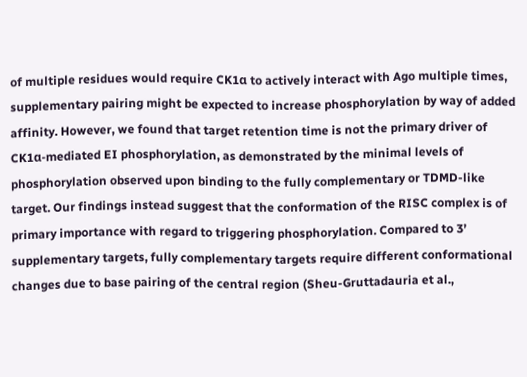of multiple residues would require CK1α to actively interact with Ago multiple times, supplementary pairing might be expected to increase phosphorylation by way of added affinity. However, we found that target retention time is not the primary driver of CK1α-mediated EI phosphorylation, as demonstrated by the minimal levels of phosphorylation observed upon binding to the fully complementary or TDMD-like target. Our findings instead suggest that the conformation of the RISC complex is of primary importance with regard to triggering phosphorylation. Compared to 3’ supplementary targets, fully complementary targets require different conformational changes due to base pairing of the central region (Sheu-Gruttadauria et al.,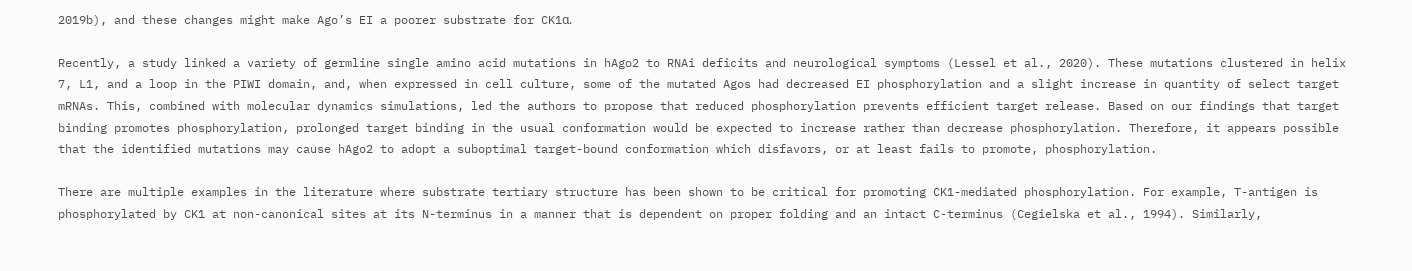2019b), and these changes might make Ago’s EI a poorer substrate for CK1α.

Recently, a study linked a variety of germline single amino acid mutations in hAgo2 to RNAi deficits and neurological symptoms (Lessel et al., 2020). These mutations clustered in helix 7, L1, and a loop in the PIWI domain, and, when expressed in cell culture, some of the mutated Agos had decreased EI phosphorylation and a slight increase in quantity of select target mRNAs. This, combined with molecular dynamics simulations, led the authors to propose that reduced phosphorylation prevents efficient target release. Based on our findings that target binding promotes phosphorylation, prolonged target binding in the usual conformation would be expected to increase rather than decrease phosphorylation. Therefore, it appears possible that the identified mutations may cause hAgo2 to adopt a suboptimal target-bound conformation which disfavors, or at least fails to promote, phosphorylation.

There are multiple examples in the literature where substrate tertiary structure has been shown to be critical for promoting CK1-mediated phosphorylation. For example, T-antigen is phosphorylated by CK1 at non-canonical sites at its N-terminus in a manner that is dependent on proper folding and an intact C-terminus (Cegielska et al., 1994). Similarly,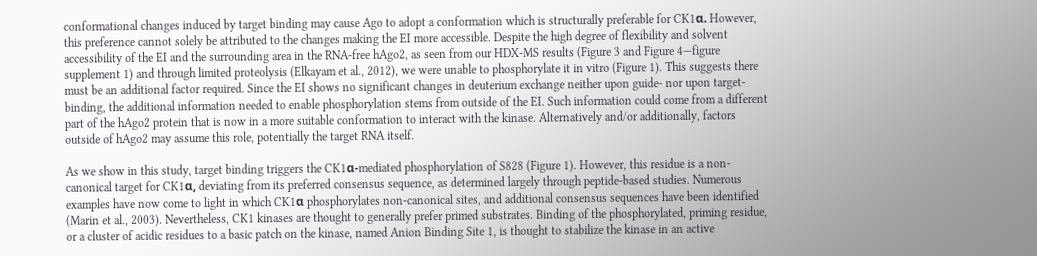conformational changes induced by target binding may cause Ago to adopt a conformation which is structurally preferable for CK1α. However, this preference cannot solely be attributed to the changes making the EI more accessible. Despite the high degree of flexibility and solvent accessibility of the EI and the surrounding area in the RNA-free hAgo2, as seen from our HDX-MS results (Figure 3 and Figure 4—figure supplement 1) and through limited proteolysis (Elkayam et al., 2012), we were unable to phosphorylate it in vitro (Figure 1). This suggests there must be an additional factor required. Since the EI shows no significant changes in deuterium exchange neither upon guide- nor upon target-binding, the additional information needed to enable phosphorylation stems from outside of the EI. Such information could come from a different part of the hAgo2 protein that is now in a more suitable conformation to interact with the kinase. Alternatively and/or additionally, factors outside of hAgo2 may assume this role, potentially the target RNA itself.

As we show in this study, target binding triggers the CK1α-mediated phosphorylation of S828 (Figure 1). However, this residue is a non-canonical target for CK1α, deviating from its preferred consensus sequence, as determined largely through peptide-based studies. Numerous examples have now come to light in which CK1α phosphorylates non-canonical sites, and additional consensus sequences have been identified (Marin et al., 2003). Nevertheless, CK1 kinases are thought to generally prefer primed substrates. Binding of the phosphorylated, priming residue, or a cluster of acidic residues to a basic patch on the kinase, named Anion Binding Site 1, is thought to stabilize the kinase in an active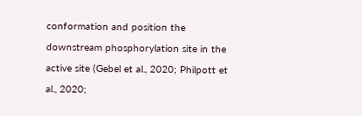conformation and position the downstream phosphorylation site in the active site (Gebel et al., 2020; Philpott et al., 2020;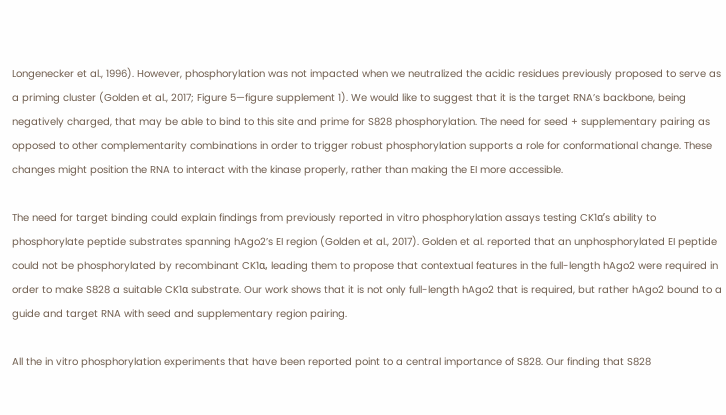Longenecker et al., 1996). However, phosphorylation was not impacted when we neutralized the acidic residues previously proposed to serve as a priming cluster (Golden et al., 2017; Figure 5—figure supplement 1). We would like to suggest that it is the target RNA’s backbone, being negatively charged, that may be able to bind to this site and prime for S828 phosphorylation. The need for seed + supplementary pairing as opposed to other complementarity combinations in order to trigger robust phosphorylation supports a role for conformational change. These changes might position the RNA to interact with the kinase properly, rather than making the EI more accessible.

The need for target binding could explain findings from previously reported in vitro phosphorylation assays testing CK1α’s ability to phosphorylate peptide substrates spanning hAgo2’s EI region (Golden et al., 2017). Golden et al. reported that an unphosphorylated EI peptide could not be phosphorylated by recombinant CK1α, leading them to propose that contextual features in the full-length hAgo2 were required in order to make S828 a suitable CK1α substrate. Our work shows that it is not only full-length hAgo2 that is required, but rather hAgo2 bound to a guide and target RNA with seed and supplementary region pairing.

All the in vitro phosphorylation experiments that have been reported point to a central importance of S828. Our finding that S828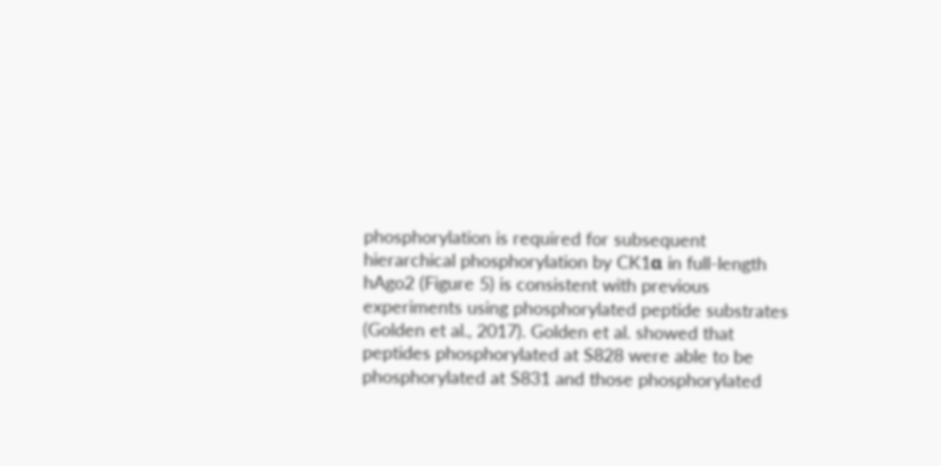phosphorylation is required for subsequent hierarchical phosphorylation by CK1α in full-length hAgo2 (Figure 5) is consistent with previous experiments using phosphorylated peptide substrates (Golden et al., 2017). Golden et al. showed that peptides phosphorylated at S828 were able to be phosphorylated at S831 and those phosphorylated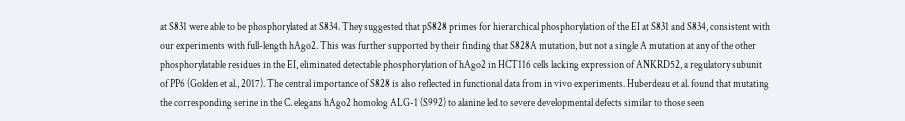at S831 were able to be phosphorylated at S834. They suggested that pS828 primes for hierarchical phosphorylation of the EI at S831 and S834, consistent with our experiments with full-length hAgo2. This was further supported by their finding that S828A mutation, but not a single A mutation at any of the other phosphorylatable residues in the EI, eliminated detectable phosphorylation of hAgo2 in HCT116 cells lacking expression of ANKRD52, a regulatory subunit of PP6 (Golden et al., 2017). The central importance of S828 is also reflected in functional data from in vivo experiments. Huberdeau et al. found that mutating the corresponding serine in the C. elegans hAgo2 homolog ALG-1 (S992) to alanine led to severe developmental defects similar to those seen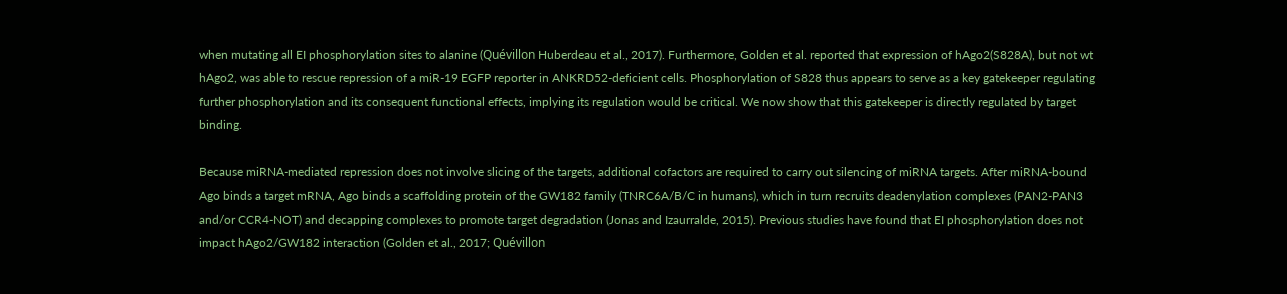when mutating all EI phosphorylation sites to alanine (Quévillon Huberdeau et al., 2017). Furthermore, Golden et al. reported that expression of hAgo2(S828A), but not wt hAgo2, was able to rescue repression of a miR-19 EGFP reporter in ANKRD52-deficient cells. Phosphorylation of S828 thus appears to serve as a key gatekeeper regulating further phosphorylation and its consequent functional effects, implying its regulation would be critical. We now show that this gatekeeper is directly regulated by target binding.

Because miRNA-mediated repression does not involve slicing of the targets, additional cofactors are required to carry out silencing of miRNA targets. After miRNA-bound Ago binds a target mRNA, Ago binds a scaffolding protein of the GW182 family (TNRC6A/B/C in humans), which in turn recruits deadenylation complexes (PAN2-PAN3 and/or CCR4-NOT) and decapping complexes to promote target degradation (Jonas and Izaurralde, 2015). Previous studies have found that EI phosphorylation does not impact hAgo2/GW182 interaction (Golden et al., 2017; Quévillon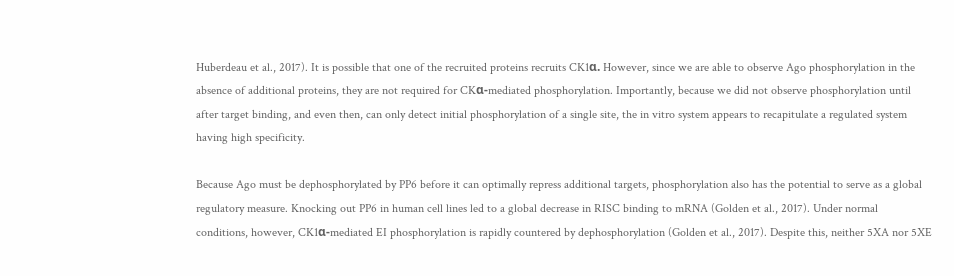Huberdeau et al., 2017). It is possible that one of the recruited proteins recruits CK1α. However, since we are able to observe Ago phosphorylation in the absence of additional proteins, they are not required for CKα-mediated phosphorylation. Importantly, because we did not observe phosphorylation until after target binding, and even then, can only detect initial phosphorylation of a single site, the in vitro system appears to recapitulate a regulated system having high specificity.

Because Ago must be dephosphorylated by PP6 before it can optimally repress additional targets, phosphorylation also has the potential to serve as a global regulatory measure. Knocking out PP6 in human cell lines led to a global decrease in RISC binding to mRNA (Golden et al., 2017). Under normal conditions, however, CK1α-mediated EI phosphorylation is rapidly countered by dephosphorylation (Golden et al., 2017). Despite this, neither 5XA nor 5XE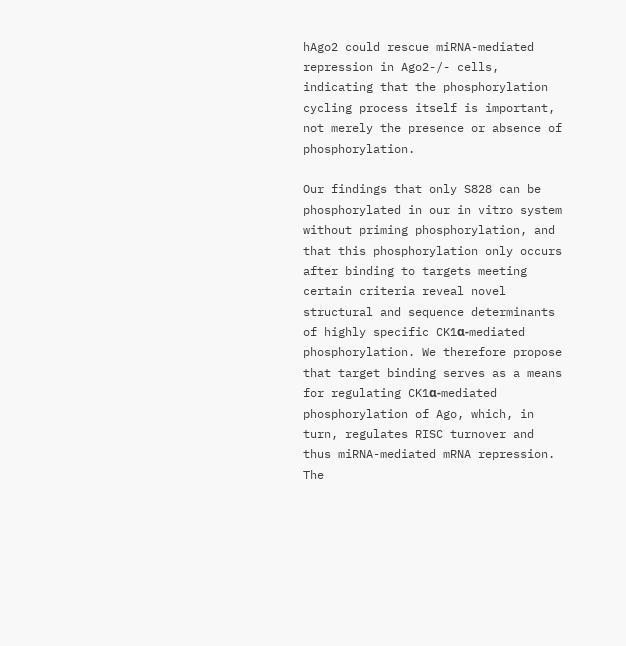hAgo2 could rescue miRNA-mediated repression in Ago2-/- cells, indicating that the phosphorylation cycling process itself is important, not merely the presence or absence of phosphorylation.

Our findings that only S828 can be phosphorylated in our in vitro system without priming phosphorylation, and that this phosphorylation only occurs after binding to targets meeting certain criteria reveal novel structural and sequence determinants of highly specific CK1α-mediated phosphorylation. We therefore propose that target binding serves as a means for regulating CK1α-mediated phosphorylation of Ago, which, in turn, regulates RISC turnover and thus miRNA-mediated mRNA repression. The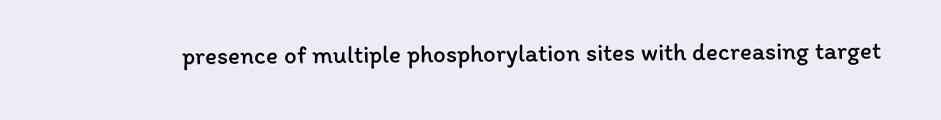presence of multiple phosphorylation sites with decreasing target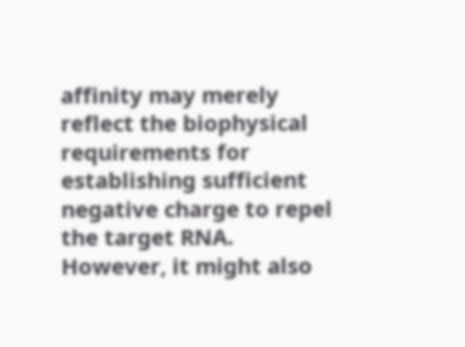affinity may merely reflect the biophysical requirements for establishing sufficient negative charge to repel the target RNA. However, it might also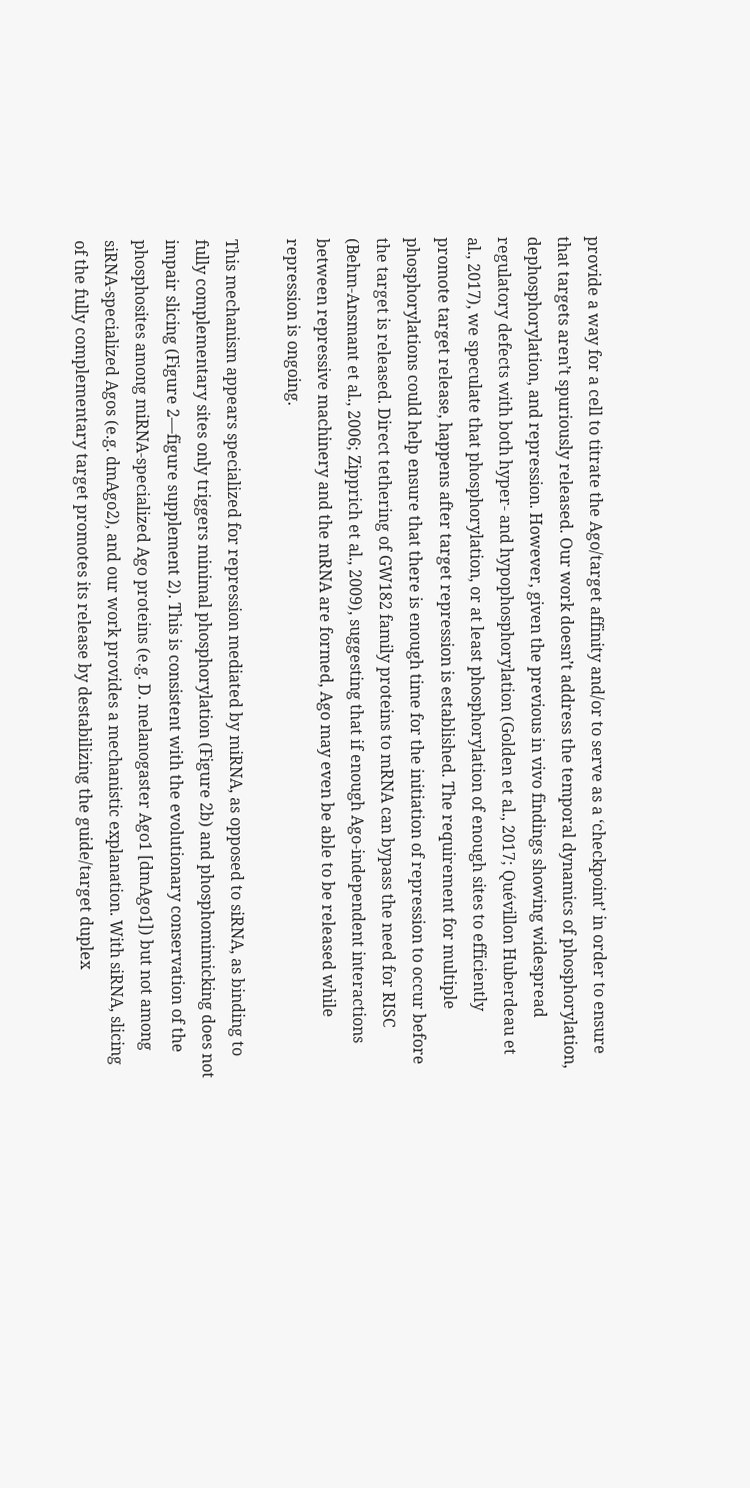provide a way for a cell to titrate the Ago/target affinity and/or to serve as a ‘checkpoint’ in order to ensure that targets aren’t spuriously released. Our work doesn’t address the temporal dynamics of phosphorylation, dephosphorylation, and repression. However, given the previous in vivo findings showing widespread regulatory defects with both hyper- and hypophosphorylation (Golden et al., 2017; Quévillon Huberdeau et al., 2017), we speculate that phosphorylation, or at least phosphorylation of enough sites to efficiently promote target release, happens after target repression is established. The requirement for multiple phosphorylations could help ensure that there is enough time for the initiation of repression to occur before the target is released. Direct tethering of GW182 family proteins to mRNA can bypass the need for RISC (Behm-Ansmant et al., 2006; Zipprich et al., 2009), suggesting that if enough Ago-independent interactions between repressive machinery and the mRNA are formed, Ago may even be able to be released while repression is ongoing.

This mechanism appears specialized for repression mediated by miRNA, as opposed to siRNA, as binding to fully complementary sites only triggers minimal phosphorylation (Figure 2b) and phosphomimicking does not impair slicing (Figure 2—figure supplement 2). This is consistent with the evolutionary conservation of the phosphosites among miRNA-specialized Ago proteins (e.g. D. melanogaster Ago1 [dmAgo1]) but not among siRNA-specialized Agos (e.g. dmAgo2), and our work provides a mechanistic explanation. With siRNA, slicing of the fully complementary target promotes its release by destabilizing the guide/target duplex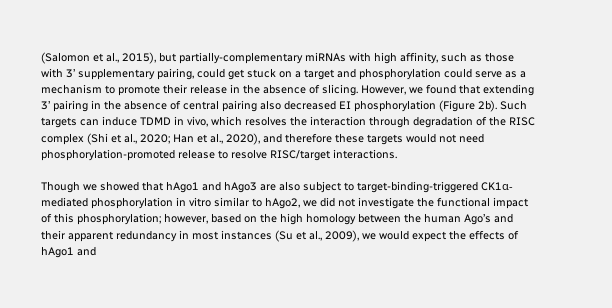(Salomon et al., 2015), but partially-complementary miRNAs with high affinity, such as those with 3’ supplementary pairing, could get stuck on a target and phosphorylation could serve as a mechanism to promote their release in the absence of slicing. However, we found that extending 3’ pairing in the absence of central pairing also decreased EI phosphorylation (Figure 2b). Such targets can induce TDMD in vivo, which resolves the interaction through degradation of the RISC complex (Shi et al., 2020; Han et al., 2020), and therefore these targets would not need phosphorylation-promoted release to resolve RISC/target interactions.

Though we showed that hAgo1 and hAgo3 are also subject to target-binding-triggered CK1α-mediated phosphorylation in vitro similar to hAgo2, we did not investigate the functional impact of this phosphorylation; however, based on the high homology between the human Ago’s and their apparent redundancy in most instances (Su et al., 2009), we would expect the effects of hAgo1 and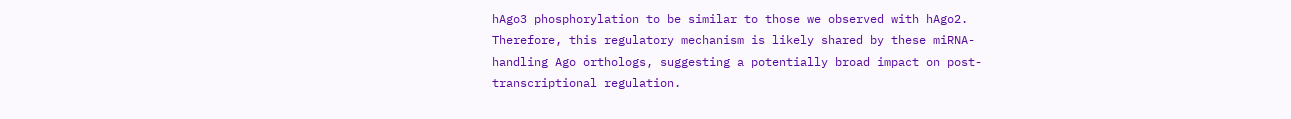hAgo3 phosphorylation to be similar to those we observed with hAgo2. Therefore, this regulatory mechanism is likely shared by these miRNA-handling Ago orthologs, suggesting a potentially broad impact on post-transcriptional regulation.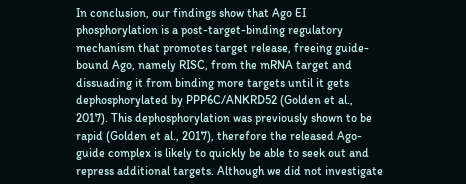In conclusion, our findings show that Ago EI phosphorylation is a post-target-binding regulatory mechanism that promotes target release, freeing guide-bound Ago, namely RISC, from the mRNA target and dissuading it from binding more targets until it gets dephosphorylated by PPP6C/ANKRD52 (Golden et al., 2017). This dephosphorylation was previously shown to be rapid (Golden et al., 2017), therefore the released Ago-guide complex is likely to quickly be able to seek out and repress additional targets. Although we did not investigate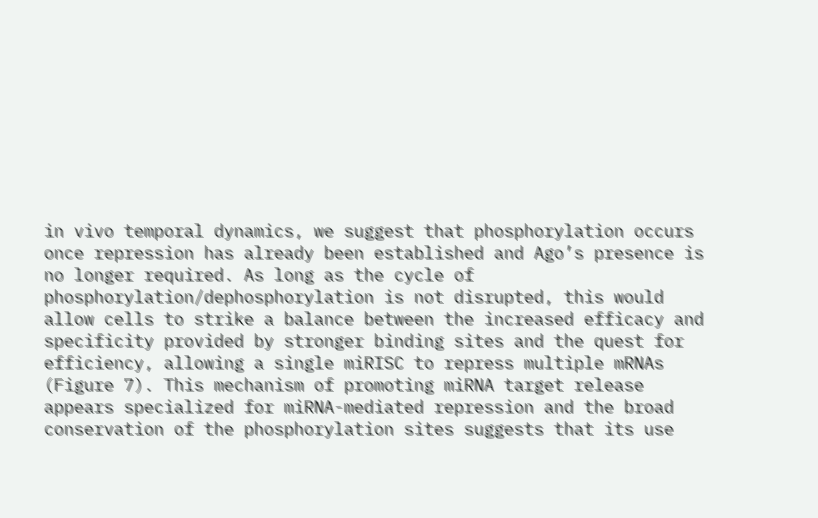in vivo temporal dynamics, we suggest that phosphorylation occurs once repression has already been established and Ago’s presence is no longer required. As long as the cycle of phosphorylation/dephosphorylation is not disrupted, this would allow cells to strike a balance between the increased efficacy and specificity provided by stronger binding sites and the quest for efficiency, allowing a single miRISC to repress multiple mRNAs (Figure 7). This mechanism of promoting miRNA target release appears specialized for miRNA-mediated repression and the broad conservation of the phosphorylation sites suggests that its use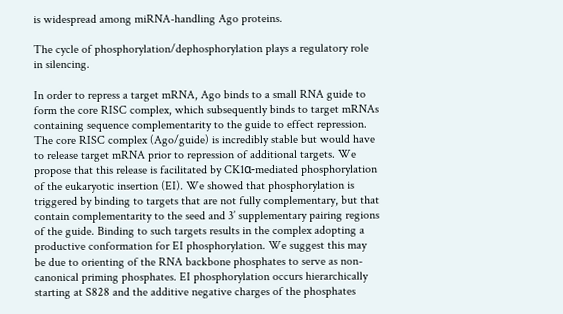is widespread among miRNA-handling Ago proteins.

The cycle of phosphorylation/dephosphorylation plays a regulatory role in silencing.

In order to repress a target mRNA, Ago binds to a small RNA guide to form the core RISC complex, which subsequently binds to target mRNAs containing sequence complementarity to the guide to effect repression. The core RISC complex (Ago/guide) is incredibly stable but would have to release target mRNA prior to repression of additional targets. We propose that this release is facilitated by CK1α-mediated phosphorylation of the eukaryotic insertion (EI). We showed that phosphorylation is triggered by binding to targets that are not fully complementary, but that contain complementarity to the seed and 3’ supplementary pairing regions of the guide. Binding to such targets results in the complex adopting a productive conformation for EI phosphorylation. We suggest this may be due to orienting of the RNA backbone phosphates to serve as non-canonical priming phosphates. EI phosphorylation occurs hierarchically starting at S828 and the additive negative charges of the phosphates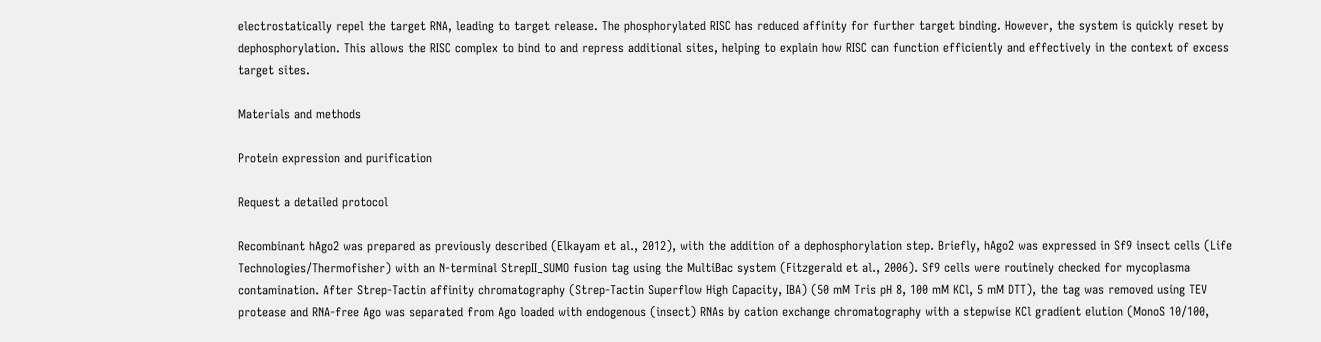electrostatically repel the target RNA, leading to target release. The phosphorylated RISC has reduced affinity for further target binding. However, the system is quickly reset by dephosphorylation. This allows the RISC complex to bind to and repress additional sites, helping to explain how RISC can function efficiently and effectively in the context of excess target sites.

Materials and methods

Protein expression and purification

Request a detailed protocol

Recombinant hAgo2 was prepared as previously described (Elkayam et al., 2012), with the addition of a dephosphorylation step. Briefly, hAgo2 was expressed in Sf9 insect cells (Life Technologies/Thermofisher) with an N-terminal StrepII_SUMO fusion tag using the MultiBac system (Fitzgerald et al., 2006). Sf9 cells were routinely checked for mycoplasma contamination. After Strep-Tactin affinity chromatography (Strep-Tactin Superflow High Capacity, IBA) (50 mM Tris pH 8, 100 mM KCl, 5 mM DTT), the tag was removed using TEV protease and RNA-free Ago was separated from Ago loaded with endogenous (insect) RNAs by cation exchange chromatography with a stepwise KCl gradient elution (MonoS 10/100,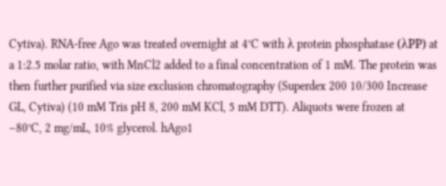Cytiva). RNA-free Ago was treated overnight at 4°C with λ protein phosphatase (λPP) at a 1:2.5 molar ratio, with MnCl2 added to a final concentration of 1 mM. The protein was then further purified via size exclusion chromatography (Superdex 200 10/300 Increase GL, Cytiva) (10 mM Tris pH 8, 200 mM KCl, 5 mM DTT). Aliquots were frozen at –80°C, 2 mg/mL, 10% glycerol. hAgo1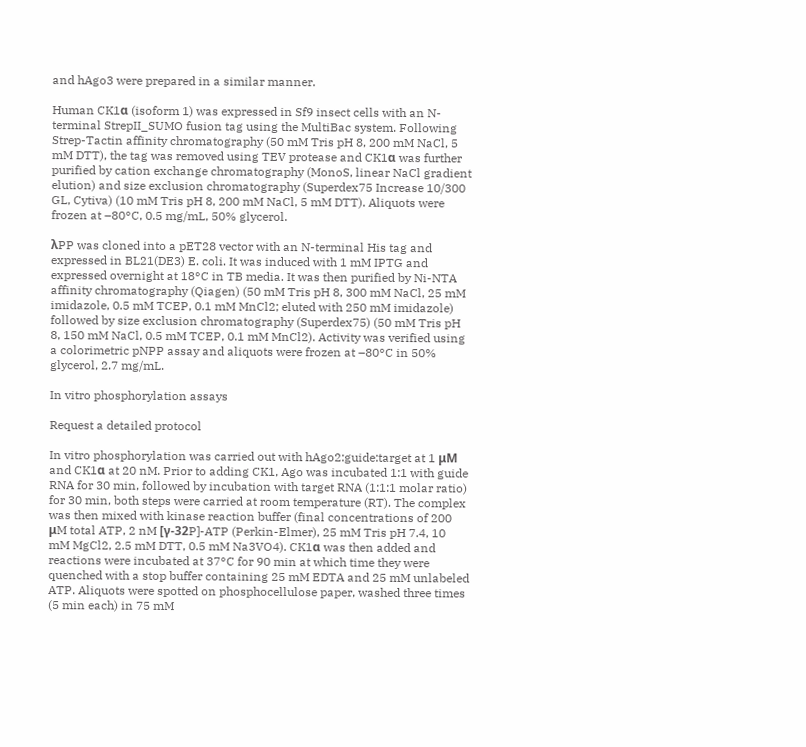and hAgo3 were prepared in a similar manner.

Human CK1α (isoform 1) was expressed in Sf9 insect cells with an N-terminal StrepII_SUMO fusion tag using the MultiBac system. Following Strep-Tactin affinity chromatography (50 mM Tris pH 8, 200 mM NaCl, 5 mM DTT), the tag was removed using TEV protease and CK1α was further purified by cation exchange chromatography (MonoS, linear NaCl gradient elution) and size exclusion chromatography (Superdex75 Increase 10/300 GL, Cytiva) (10 mM Tris pH 8, 200 mM NaCl, 5 mM DTT). Aliquots were frozen at –80°C, 0.5 mg/mL, 50% glycerol.

λPP was cloned into a pET28 vector with an N-terminal His tag and expressed in BL21(DE3) E. coli. It was induced with 1 mM IPTG and expressed overnight at 18°C in TB media. It was then purified by Ni-NTA affinity chromatography (Qiagen) (50 mM Tris pH 8, 300 mM NaCl, 25 mM imidazole, 0.5 mM TCEP, 0.1 mM MnCl2; eluted with 250 mM imidazole) followed by size exclusion chromatography (Superdex75) (50 mM Tris pH 8, 150 mM NaCl, 0.5 mM TCEP, 0.1 mM MnCl2). Activity was verified using a colorimetric pNPP assay and aliquots were frozen at –80°C in 50% glycerol, 2.7 mg/mL.

In vitro phosphorylation assays

Request a detailed protocol

In vitro phosphorylation was carried out with hAgo2:guide:target at 1 μM and CK1α at 20 nM. Prior to adding CK1, Ago was incubated 1:1 with guide RNA for 30 min, followed by incubation with target RNA (1:1:1 molar ratio) for 30 min, both steps were carried at room temperature (RT). The complex was then mixed with kinase reaction buffer (final concentrations of 200 μM total ATP, 2 nM [γ-32P]-ATP (Perkin-Elmer), 25 mM Tris pH 7.4, 10 mM MgCl2, 2.5 mM DTT, 0.5 mM Na3VO4). CK1α was then added and reactions were incubated at 37°C for 90 min at which time they were quenched with a stop buffer containing 25 mM EDTA and 25 mM unlabeled ATP. Aliquots were spotted on phosphocellulose paper, washed three times (5 min each) in 75 mM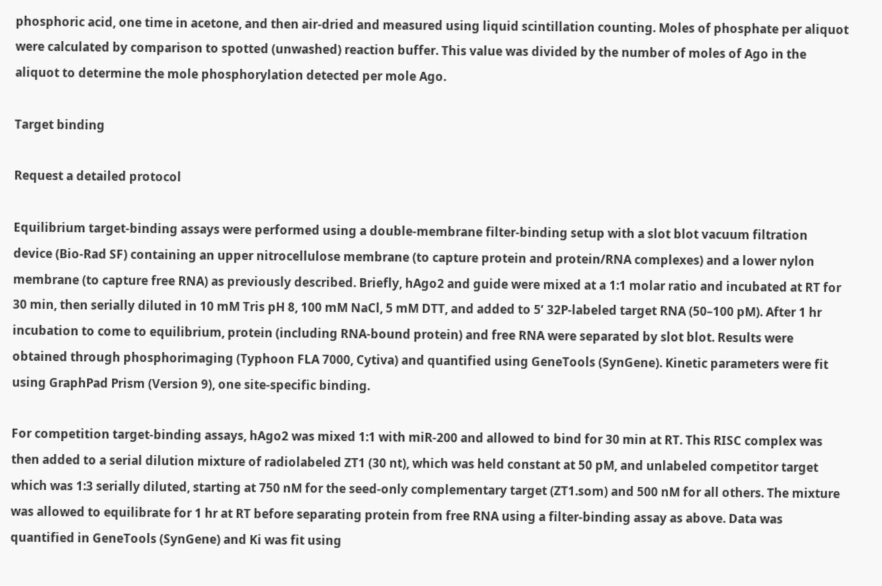phosphoric acid, one time in acetone, and then air-dried and measured using liquid scintillation counting. Moles of phosphate per aliquot were calculated by comparison to spotted (unwashed) reaction buffer. This value was divided by the number of moles of Ago in the aliquot to determine the mole phosphorylation detected per mole Ago.

Target binding

Request a detailed protocol

Equilibrium target-binding assays were performed using a double-membrane filter-binding setup with a slot blot vacuum filtration device (Bio-Rad SF) containing an upper nitrocellulose membrane (to capture protein and protein/RNA complexes) and a lower nylon membrane (to capture free RNA) as previously described. Briefly, hAgo2 and guide were mixed at a 1:1 molar ratio and incubated at RT for 30 min, then serially diluted in 10 mM Tris pH 8, 100 mM NaCl, 5 mM DTT, and added to 5’ 32P-labeled target RNA (50–100 pM). After 1 hr incubation to come to equilibrium, protein (including RNA-bound protein) and free RNA were separated by slot blot. Results were obtained through phosphorimaging (Typhoon FLA 7000, Cytiva) and quantified using GeneTools (SynGene). Kinetic parameters were fit using GraphPad Prism (Version 9), one site-specific binding.

For competition target-binding assays, hAgo2 was mixed 1:1 with miR-200 and allowed to bind for 30 min at RT. This RISC complex was then added to a serial dilution mixture of radiolabeled ZT1 (30 nt), which was held constant at 50 pM, and unlabeled competitor target which was 1:3 serially diluted, starting at 750 nM for the seed-only complementary target (ZT1.som) and 500 nM for all others. The mixture was allowed to equilibrate for 1 hr at RT before separating protein from free RNA using a filter-binding assay as above. Data was quantified in GeneTools (SynGene) and Ki was fit using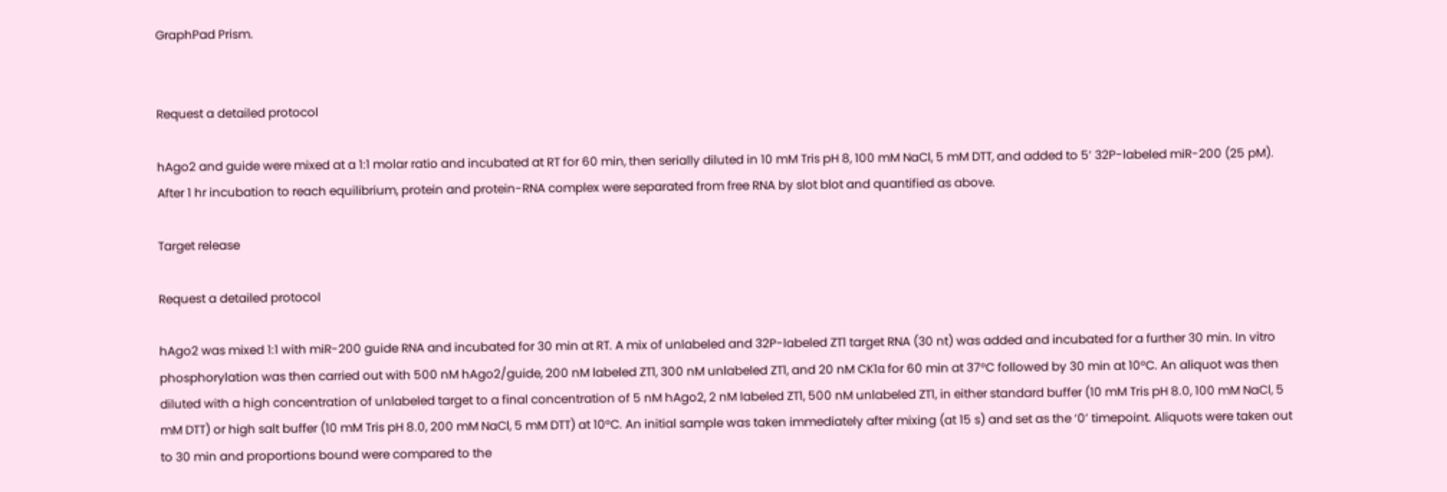GraphPad Prism.


Request a detailed protocol

hAgo2 and guide were mixed at a 1:1 molar ratio and incubated at RT for 60 min, then serially diluted in 10 mM Tris pH 8, 100 mM NaCl, 5 mM DTT, and added to 5’ 32P-labeled miR-200 (25 pM). After 1 hr incubation to reach equilibrium, protein and protein-RNA complex were separated from free RNA by slot blot and quantified as above.

Target release

Request a detailed protocol

hAgo2 was mixed 1:1 with miR-200 guide RNA and incubated for 30 min at RT. A mix of unlabeled and 32P-labeled ZT1 target RNA (30 nt) was added and incubated for a further 30 min. In vitro phosphorylation was then carried out with 500 nM hAgo2/guide, 200 nM labeled ZT1, 300 nM unlabeled ZT1, and 20 nM CK1α for 60 min at 37°C followed by 30 min at 10°C. An aliquot was then diluted with a high concentration of unlabeled target to a final concentration of 5 nM hAgo2, 2 nM labeled ZT1, 500 nM unlabeled ZT1, in either standard buffer (10 mM Tris pH 8.0, 100 mM NaCl, 5 mM DTT) or high salt buffer (10 mM Tris pH 8.0, 200 mM NaCl, 5 mM DTT) at 10°C. An initial sample was taken immediately after mixing (at 15 s) and set as the ‘0’ timepoint. Aliquots were taken out to 30 min and proportions bound were compared to the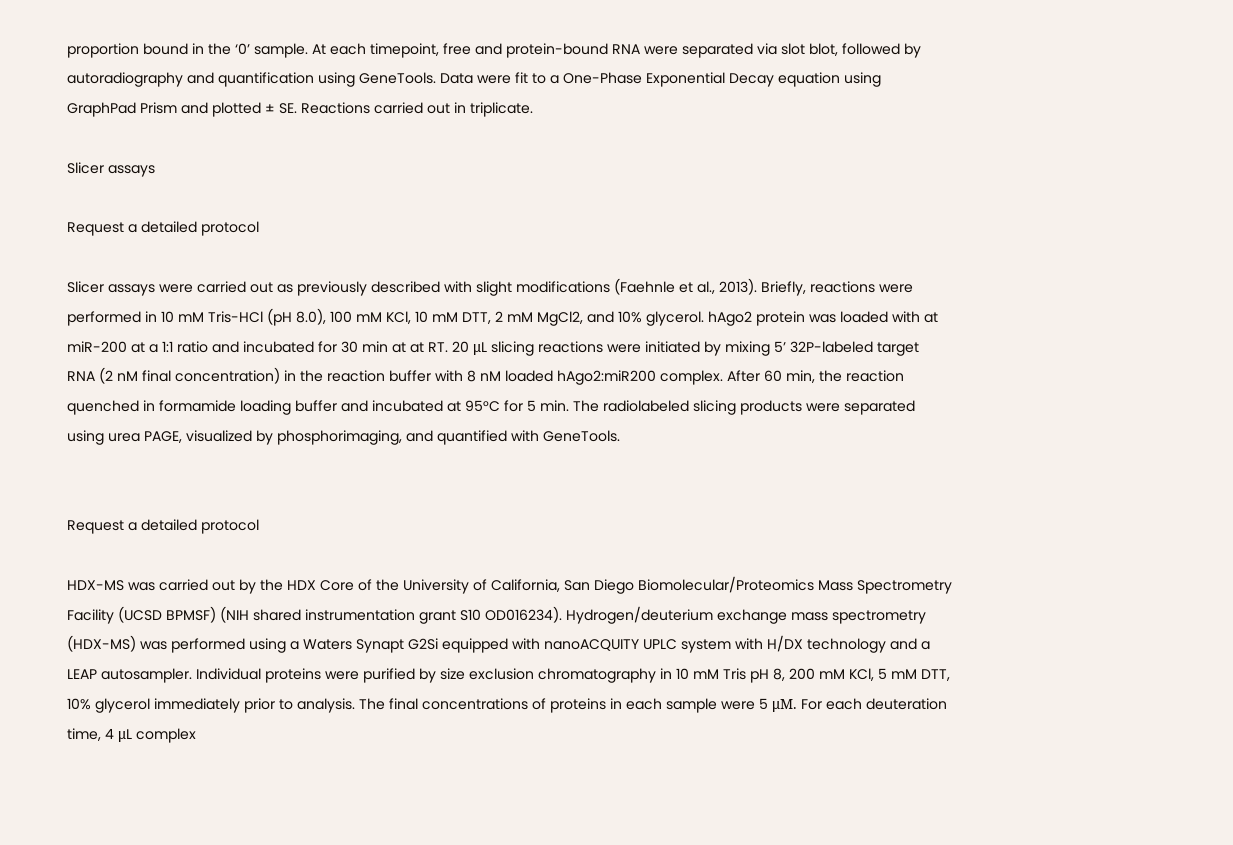proportion bound in the ‘0’ sample. At each timepoint, free and protein-bound RNA were separated via slot blot, followed by autoradiography and quantification using GeneTools. Data were fit to a One-Phase Exponential Decay equation using GraphPad Prism and plotted ± SE. Reactions carried out in triplicate.

Slicer assays

Request a detailed protocol

Slicer assays were carried out as previously described with slight modifications (Faehnle et al., 2013). Briefly, reactions were performed in 10 mM Tris-HCl (pH 8.0), 100 mM KCl, 10 mM DTT, 2 mM MgCl2, and 10% glycerol. hAgo2 protein was loaded with at miR-200 at a 1:1 ratio and incubated for 30 min at at RT. 20 μL slicing reactions were initiated by mixing 5’ 32P-labeled target RNA (2 nM final concentration) in the reaction buffer with 8 nM loaded hAgo2:miR200 complex. After 60 min, the reaction quenched in formamide loading buffer and incubated at 95°C for 5 min. The radiolabeled slicing products were separated using urea PAGE, visualized by phosphorimaging, and quantified with GeneTools.


Request a detailed protocol

HDX-MS was carried out by the HDX Core of the University of California, San Diego Biomolecular/Proteomics Mass Spectrometry Facility (UCSD BPMSF) (NIH shared instrumentation grant S10 OD016234). Hydrogen/deuterium exchange mass spectrometry (HDX-MS) was performed using a Waters Synapt G2Si equipped with nanoACQUITY UPLC system with H/DX technology and a LEAP autosampler. Individual proteins were purified by size exclusion chromatography in 10 mM Tris pH 8, 200 mM KCl, 5 mM DTT, 10% glycerol immediately prior to analysis. The final concentrations of proteins in each sample were 5 μM. For each deuteration time, 4 μL complex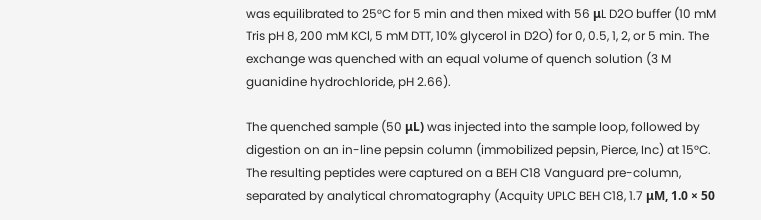was equilibrated to 25°C for 5 min and then mixed with 56 μL D2O buffer (10 mM Tris pH 8, 200 mM KCl, 5 mM DTT, 10% glycerol in D2O) for 0, 0.5, 1, 2, or 5 min. The exchange was quenched with an equal volume of quench solution (3 M guanidine hydrochloride, pH 2.66).

The quenched sample (50 μL) was injected into the sample loop, followed by digestion on an in-line pepsin column (immobilized pepsin, Pierce, Inc) at 15°C. The resulting peptides were captured on a BEH C18 Vanguard pre-column, separated by analytical chromatography (Acquity UPLC BEH C18, 1.7 μM, 1.0 × 50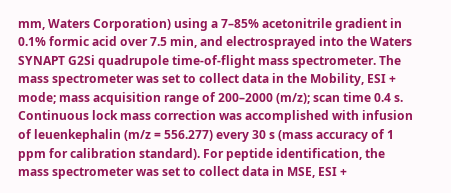mm, Waters Corporation) using a 7–85% acetonitrile gradient in 0.1% formic acid over 7.5 min, and electrosprayed into the Waters SYNAPT G2Si quadrupole time-of-flight mass spectrometer. The mass spectrometer was set to collect data in the Mobility, ESI + mode; mass acquisition range of 200–2000 (m/z); scan time 0.4 s. Continuous lock mass correction was accomplished with infusion of leuenkephalin (m/z = 556.277) every 30 s (mass accuracy of 1 ppm for calibration standard). For peptide identification, the mass spectrometer was set to collect data in MSE, ESI +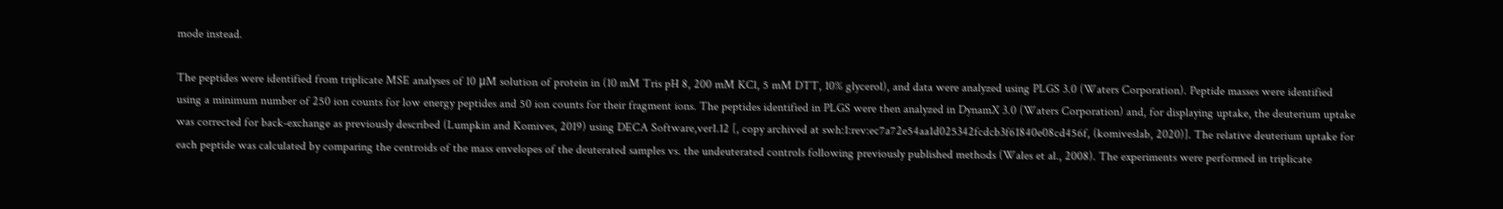mode instead.

The peptides were identified from triplicate MSE analyses of 10 μM solution of protein in (10 mM Tris pH 8, 200 mM KCl, 5 mM DTT, 10% glycerol), and data were analyzed using PLGS 3.0 (Waters Corporation). Peptide masses were identified using a minimum number of 250 ion counts for low energy peptides and 50 ion counts for their fragment ions. The peptides identified in PLGS were then analyzed in DynamX 3.0 (Waters Corporation) and, for displaying uptake, the deuterium uptake was corrected for back-exchange as previously described (Lumpkin and Komives, 2019) using DECA Software,ver1.12 [, copy archived at swh:1:rev:ec7a72e54aa1d025342fcdcb3f61840e08cd456f, (komiveslab, 2020)]. The relative deuterium uptake for each peptide was calculated by comparing the centroids of the mass envelopes of the deuterated samples vs. the undeuterated controls following previously published methods (Wales et al., 2008). The experiments were performed in triplicate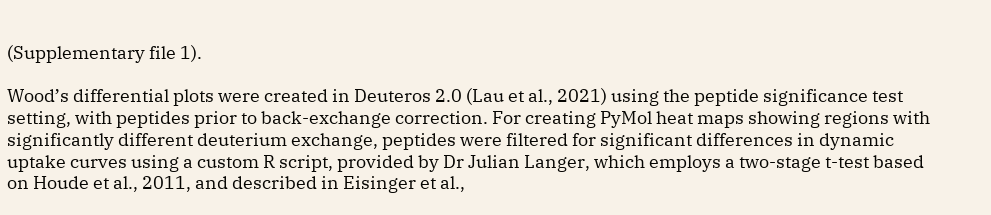(Supplementary file 1).

Wood’s differential plots were created in Deuteros 2.0 (Lau et al., 2021) using the peptide significance test setting, with peptides prior to back-exchange correction. For creating PyMol heat maps showing regions with significantly different deuterium exchange, peptides were filtered for significant differences in dynamic uptake curves using a custom R script, provided by Dr Julian Langer, which employs a two-stage t-test based on Houde et al., 2011, and described in Eisinger et al.,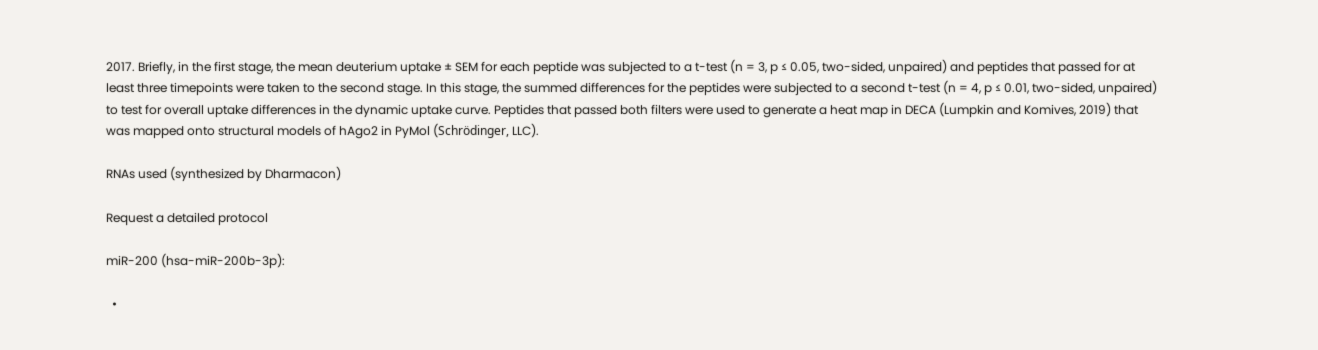2017. Briefly, in the first stage, the mean deuterium uptake ± SEM for each peptide was subjected to a t-test (n = 3, p ≤ 0.05, two-sided, unpaired) and peptides that passed for at least three timepoints were taken to the second stage. In this stage, the summed differences for the peptides were subjected to a second t-test (n = 4, p ≤ 0.01, two-sided, unpaired) to test for overall uptake differences in the dynamic uptake curve. Peptides that passed both filters were used to generate a heat map in DECA (Lumpkin and Komives, 2019) that was mapped onto structural models of hAgo2 in PyMol (Schrödinger, LLC).

RNAs used (synthesized by Dharmacon)

Request a detailed protocol

miR-200 (hsa-miR-200b-3p):

  •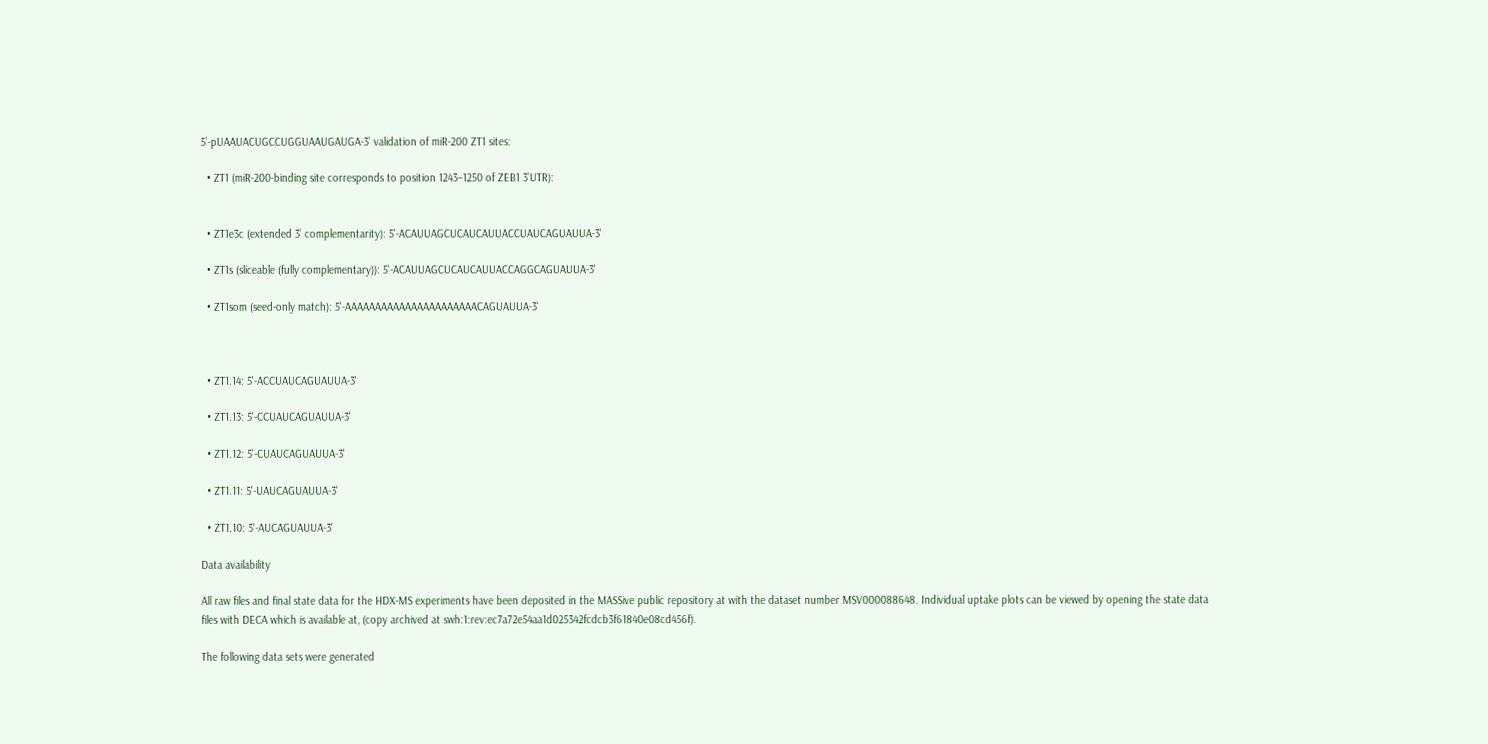5’-pUAAUACUGCCUGGUAAUGAUGA-3’ validation of miR-200 ZT1 sites:

  • ZT1 (miR-200-binding site corresponds to position 1243–1250 of ZEB1 3’UTR):


  • ZT1e3c (extended 3’ complementarity): 5'-ACAUUAGCUCAUCAUUACCUAUCAGUAUUA-3'

  • ZT1s (sliceable (fully complementary)): 5'-ACAUUAGCUCAUCAUUACCAGGCAGUAUUA-3'

  • ZT1som (seed-only match): 5'-AAAAAAAAAAAAAAAAAAAAAACAGUAUUA-3'



  • ZT1.14: 5'-ACCUAUCAGUAUUA-3'

  • ZT1.13: 5'-CCUAUCAGUAUUA-3'

  • ZT1.12: 5'-CUAUCAGUAUUA-3'

  • ZT1.11: 5'-UAUCAGUAUUA-3'

  • ZT1.10: 5'-AUCAGUAUUA-3'

Data availability

All raw files and final state data for the HDX-MS experiments have been deposited in the MASSive public repository at with the dataset number MSV000088648. Individual uptake plots can be viewed by opening the state data files with DECA which is available at, (copy archived at swh:1:rev:ec7a72e54aa1d025342fcdcb3f61840e08cd456f).

The following data sets were generated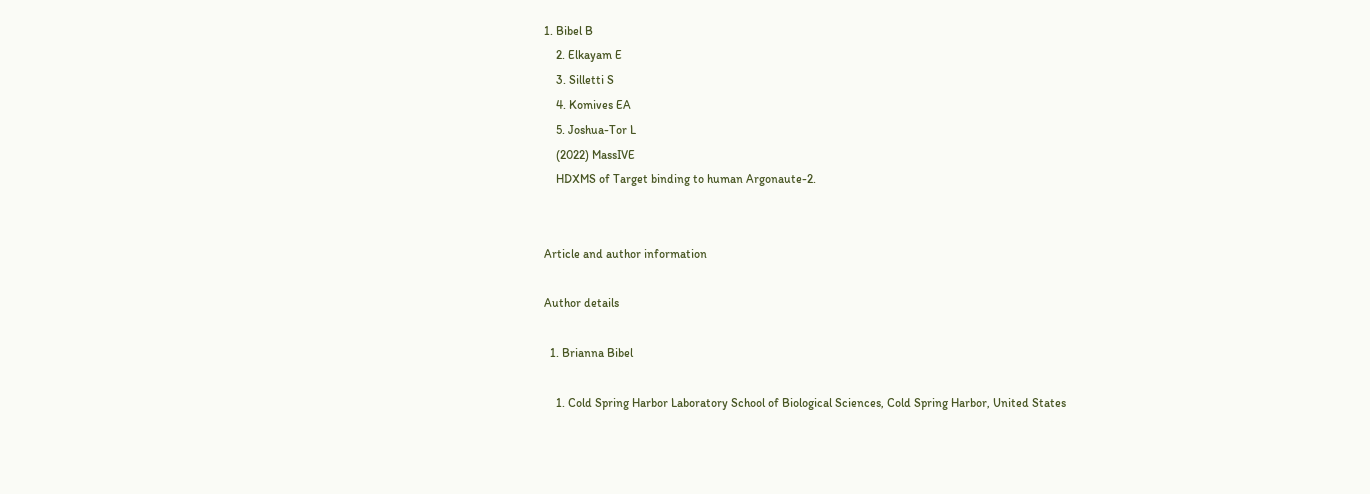1. Bibel B
    2. Elkayam E
    3. Silletti S
    4. Komives EA
    5. Joshua-Tor L
    (2022) MassIVE
    HDXMS of Target binding to human Argonaute-2.


Article and author information

Author details

  1. Brianna Bibel

    1. Cold Spring Harbor Laboratory School of Biological Sciences, Cold Spring Harbor, United States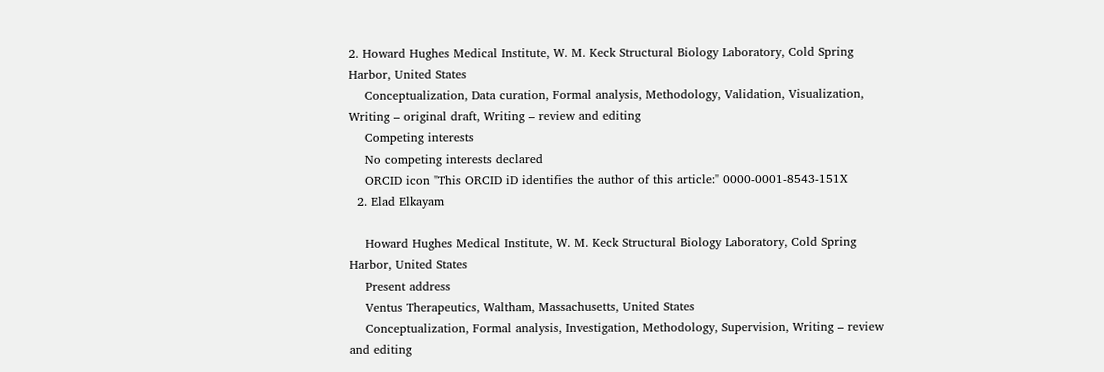2. Howard Hughes Medical Institute, W. M. Keck Structural Biology Laboratory, Cold Spring Harbor, United States
    Conceptualization, Data curation, Formal analysis, Methodology, Validation, Visualization, Writing – original draft, Writing – review and editing
    Competing interests
    No competing interests declared
    ORCID icon "This ORCID iD identifies the author of this article:" 0000-0001-8543-151X
  2. Elad Elkayam

    Howard Hughes Medical Institute, W. M. Keck Structural Biology Laboratory, Cold Spring Harbor, United States
    Present address
    Ventus Therapeutics, Waltham, Massachusetts, United States
    Conceptualization, Formal analysis, Investigation, Methodology, Supervision, Writing – review and editing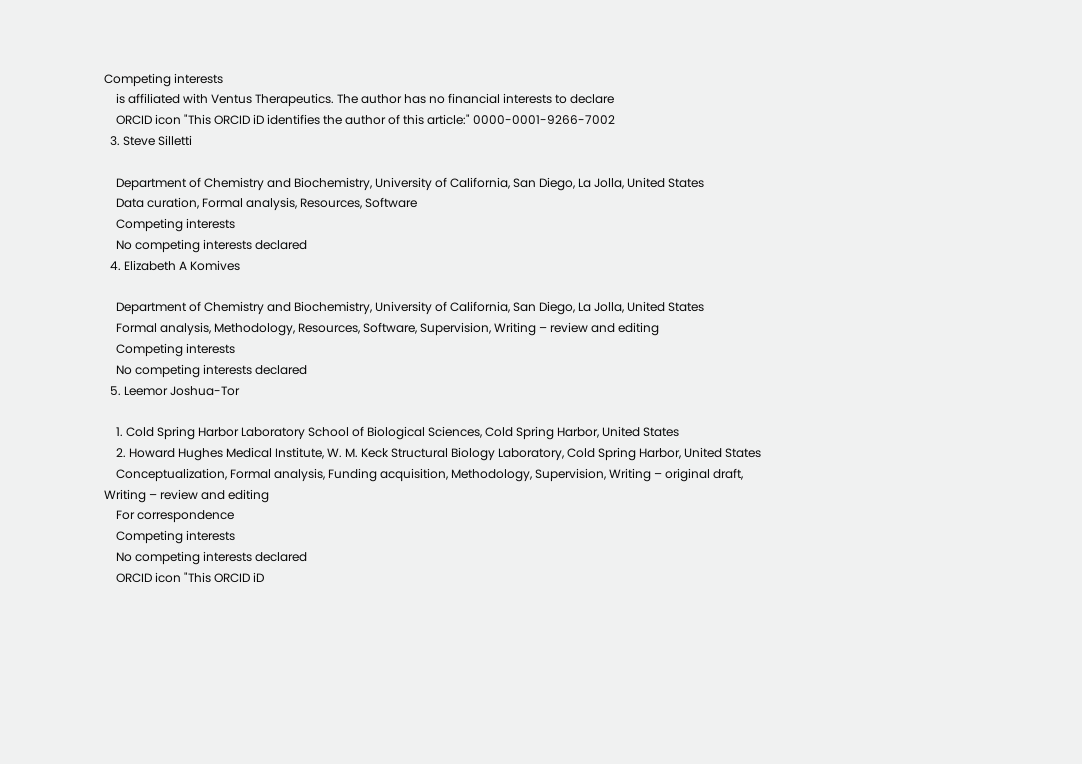Competing interests
    is affiliated with Ventus Therapeutics. The author has no financial interests to declare
    ORCID icon "This ORCID iD identifies the author of this article:" 0000-0001-9266-7002
  3. Steve Silletti

    Department of Chemistry and Biochemistry, University of California, San Diego, La Jolla, United States
    Data curation, Formal analysis, Resources, Software
    Competing interests
    No competing interests declared
  4. Elizabeth A Komives

    Department of Chemistry and Biochemistry, University of California, San Diego, La Jolla, United States
    Formal analysis, Methodology, Resources, Software, Supervision, Writing – review and editing
    Competing interests
    No competing interests declared
  5. Leemor Joshua-Tor

    1. Cold Spring Harbor Laboratory School of Biological Sciences, Cold Spring Harbor, United States
    2. Howard Hughes Medical Institute, W. M. Keck Structural Biology Laboratory, Cold Spring Harbor, United States
    Conceptualization, Formal analysis, Funding acquisition, Methodology, Supervision, Writing – original draft, Writing – review and editing
    For correspondence
    Competing interests
    No competing interests declared
    ORCID icon "This ORCID iD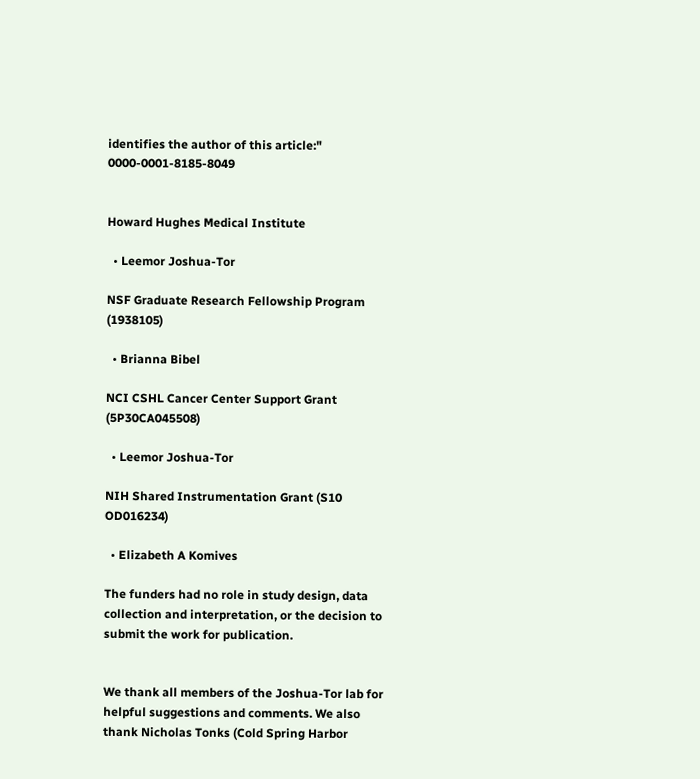identifies the author of this article:" 0000-0001-8185-8049


Howard Hughes Medical Institute

  • Leemor Joshua-Tor

NSF Graduate Research Fellowship Program (1938105)

  • Brianna Bibel

NCI CSHL Cancer Center Support Grant (5P30CA045508)

  • Leemor Joshua-Tor

NIH Shared Instrumentation Grant (S10 OD016234)

  • Elizabeth A Komives

The funders had no role in study design, data collection and interpretation, or the decision to submit the work for publication.


We thank all members of the Joshua-Tor lab for helpful suggestions and comments. We also thank Nicholas Tonks (Cold Spring Harbor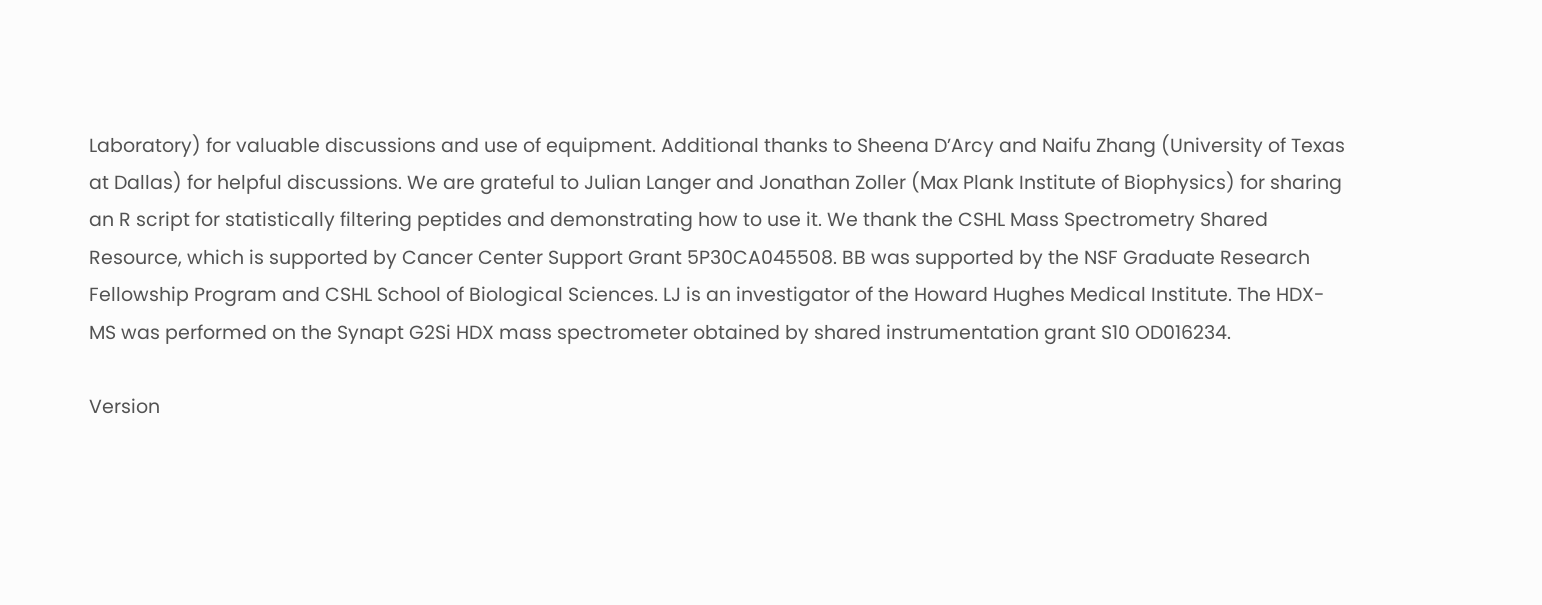Laboratory) for valuable discussions and use of equipment. Additional thanks to Sheena D’Arcy and Naifu Zhang (University of Texas at Dallas) for helpful discussions. We are grateful to Julian Langer and Jonathan Zoller (Max Plank Institute of Biophysics) for sharing an R script for statistically filtering peptides and demonstrating how to use it. We thank the CSHL Mass Spectrometry Shared Resource, which is supported by Cancer Center Support Grant 5P30CA045508. BB was supported by the NSF Graduate Research Fellowship Program and CSHL School of Biological Sciences. LJ is an investigator of the Howard Hughes Medical Institute. The HDX-MS was performed on the Synapt G2Si HDX mass spectrometer obtained by shared instrumentation grant S10 OD016234.

Version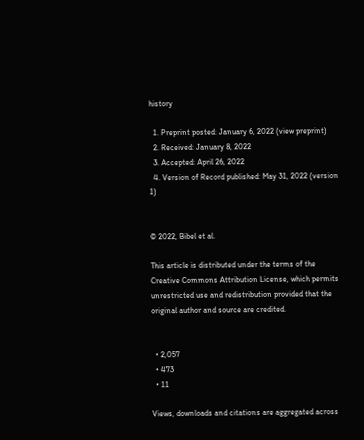history

  1. Preprint posted: January 6, 2022 (view preprint)
  2. Received: January 8, 2022
  3. Accepted: April 26, 2022
  4. Version of Record published: May 31, 2022 (version 1)


© 2022, Bibel et al.

This article is distributed under the terms of the Creative Commons Attribution License, which permits unrestricted use and redistribution provided that the original author and source are credited.


  • 2,057
  • 473
  • 11

Views, downloads and citations are aggregated across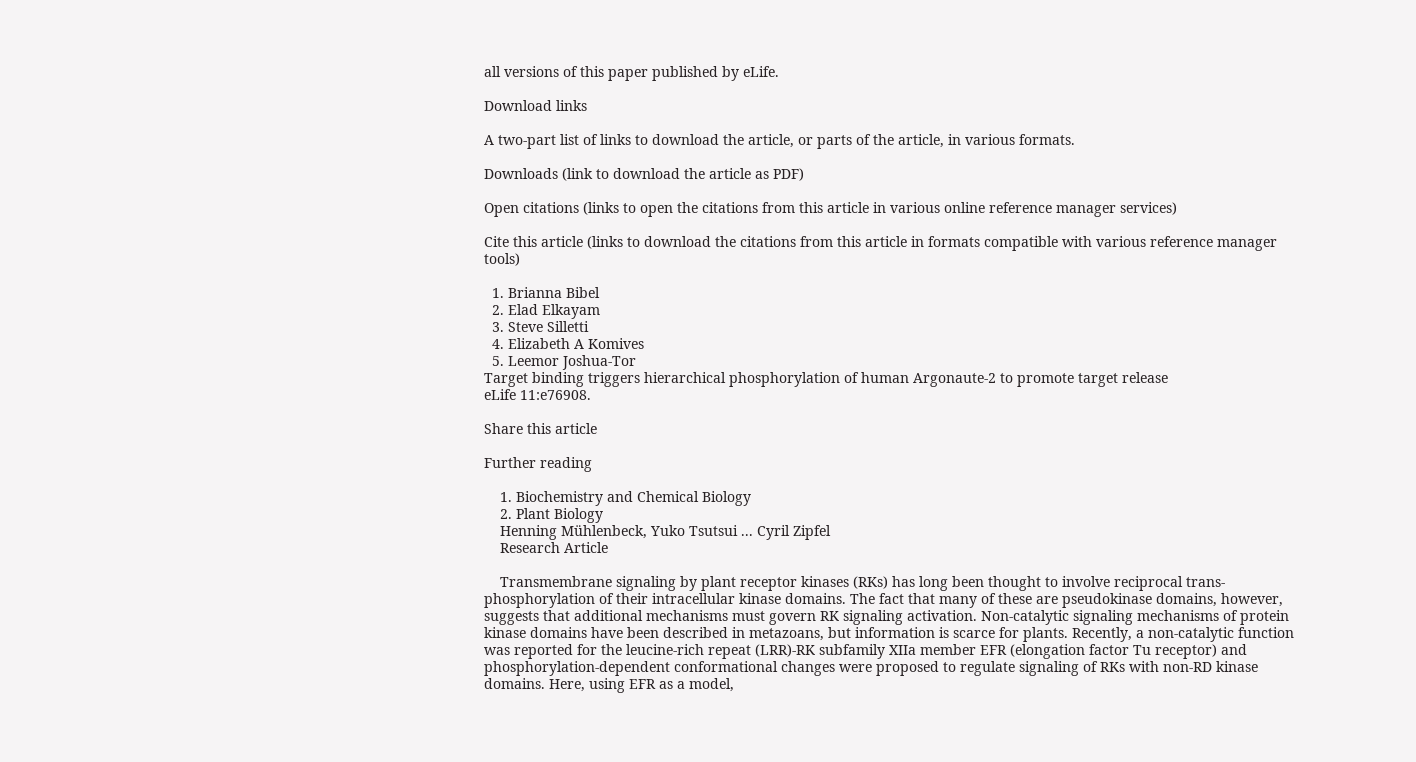all versions of this paper published by eLife.

Download links

A two-part list of links to download the article, or parts of the article, in various formats.

Downloads (link to download the article as PDF)

Open citations (links to open the citations from this article in various online reference manager services)

Cite this article (links to download the citations from this article in formats compatible with various reference manager tools)

  1. Brianna Bibel
  2. Elad Elkayam
  3. Steve Silletti
  4. Elizabeth A Komives
  5. Leemor Joshua-Tor
Target binding triggers hierarchical phosphorylation of human Argonaute-2 to promote target release
eLife 11:e76908.

Share this article

Further reading

    1. Biochemistry and Chemical Biology
    2. Plant Biology
    Henning Mühlenbeck, Yuko Tsutsui ... Cyril Zipfel
    Research Article

    Transmembrane signaling by plant receptor kinases (RKs) has long been thought to involve reciprocal trans-phosphorylation of their intracellular kinase domains. The fact that many of these are pseudokinase domains, however, suggests that additional mechanisms must govern RK signaling activation. Non-catalytic signaling mechanisms of protein kinase domains have been described in metazoans, but information is scarce for plants. Recently, a non-catalytic function was reported for the leucine-rich repeat (LRR)-RK subfamily XIIa member EFR (elongation factor Tu receptor) and phosphorylation-dependent conformational changes were proposed to regulate signaling of RKs with non-RD kinase domains. Here, using EFR as a model,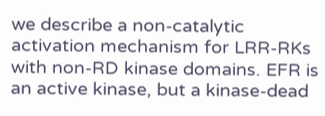we describe a non-catalytic activation mechanism for LRR-RKs with non-RD kinase domains. EFR is an active kinase, but a kinase-dead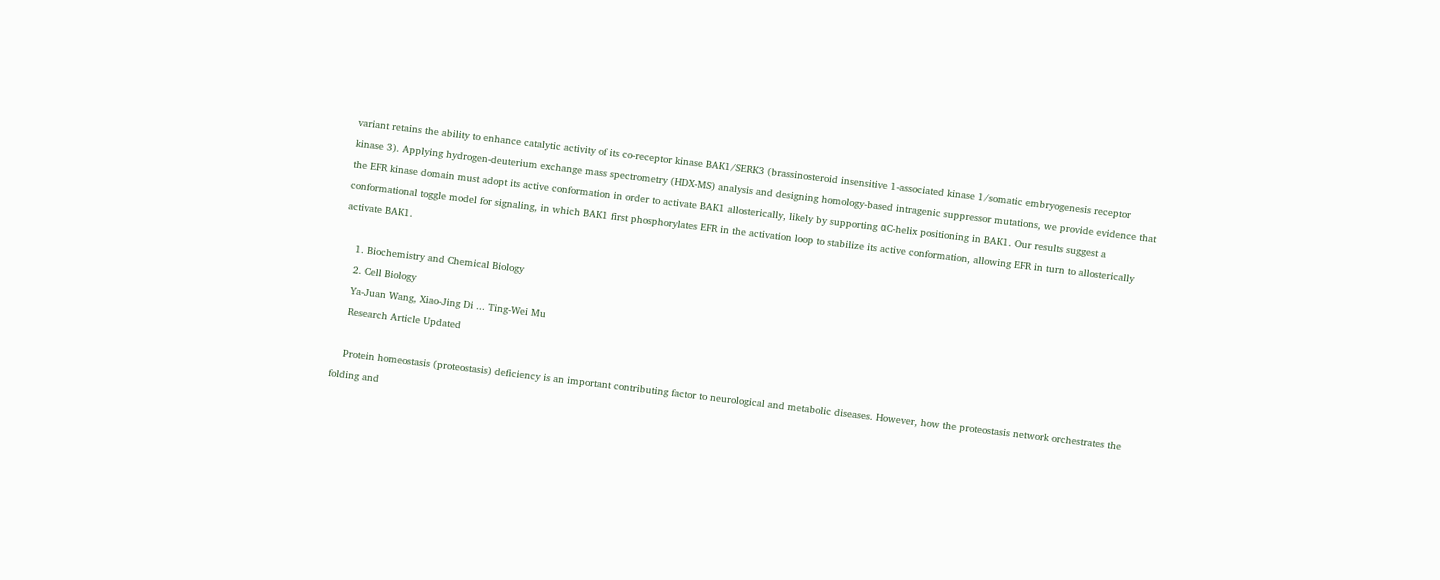variant retains the ability to enhance catalytic activity of its co-receptor kinase BAK1/SERK3 (brassinosteroid insensitive 1-associated kinase 1/somatic embryogenesis receptor kinase 3). Applying hydrogen-deuterium exchange mass spectrometry (HDX-MS) analysis and designing homology-based intragenic suppressor mutations, we provide evidence that the EFR kinase domain must adopt its active conformation in order to activate BAK1 allosterically, likely by supporting αC-helix positioning in BAK1. Our results suggest a conformational toggle model for signaling, in which BAK1 first phosphorylates EFR in the activation loop to stabilize its active conformation, allowing EFR in turn to allosterically activate BAK1.

    1. Biochemistry and Chemical Biology
    2. Cell Biology
    Ya-Juan Wang, Xiao-Jing Di ... Ting-Wei Mu
    Research Article Updated

    Protein homeostasis (proteostasis) deficiency is an important contributing factor to neurological and metabolic diseases. However, how the proteostasis network orchestrates the folding and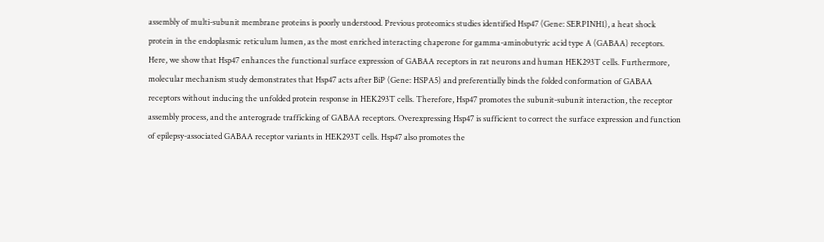assembly of multi-subunit membrane proteins is poorly understood. Previous proteomics studies identified Hsp47 (Gene: SERPINH1), a heat shock protein in the endoplasmic reticulum lumen, as the most enriched interacting chaperone for gamma-aminobutyric acid type A (GABAA) receptors. Here, we show that Hsp47 enhances the functional surface expression of GABAA receptors in rat neurons and human HEK293T cells. Furthermore, molecular mechanism study demonstrates that Hsp47 acts after BiP (Gene: HSPA5) and preferentially binds the folded conformation of GABAA receptors without inducing the unfolded protein response in HEK293T cells. Therefore, Hsp47 promotes the subunit-subunit interaction, the receptor assembly process, and the anterograde trafficking of GABAA receptors. Overexpressing Hsp47 is sufficient to correct the surface expression and function of epilepsy-associated GABAA receptor variants in HEK293T cells. Hsp47 also promotes the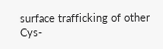surface trafficking of other Cys-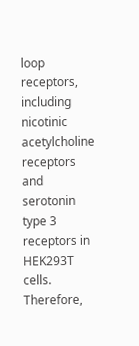loop receptors, including nicotinic acetylcholine receptors and serotonin type 3 receptors in HEK293T cells. Therefore,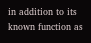in addition to its known function as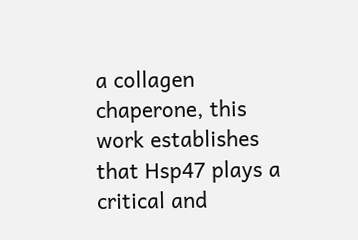a collagen chaperone, this work establishes that Hsp47 plays a critical and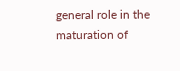general role in the maturation of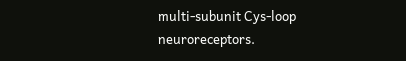multi-subunit Cys-loop neuroreceptors.